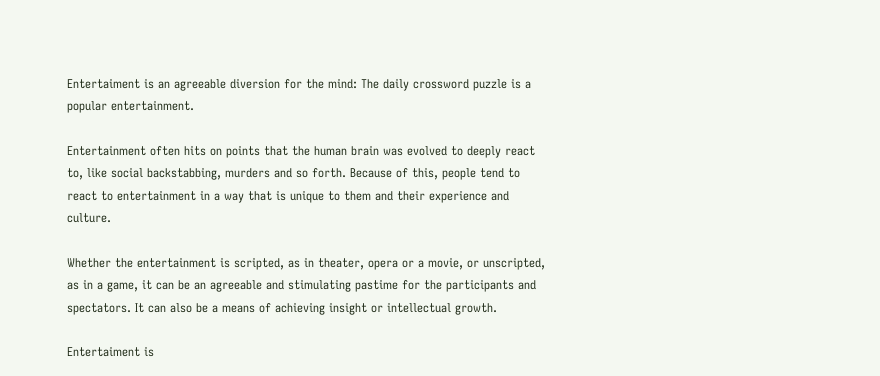Entertaiment is an agreeable diversion for the mind: The daily crossword puzzle is a popular entertainment.

Entertainment often hits on points that the human brain was evolved to deeply react to, like social backstabbing, murders and so forth. Because of this, people tend to react to entertainment in a way that is unique to them and their experience and culture.

Whether the entertainment is scripted, as in theater, opera or a movie, or unscripted, as in a game, it can be an agreeable and stimulating pastime for the participants and spectators. It can also be a means of achieving insight or intellectual growth.

Entertaiment is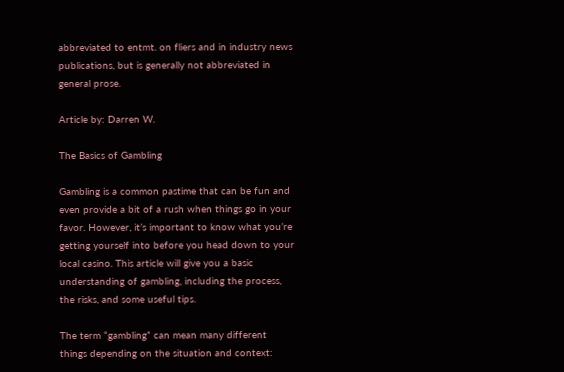abbreviated to entmt. on fliers and in industry news publications, but is generally not abbreviated in general prose.

Article by: Darren W.

The Basics of Gambling

Gambling is a common pastime that can be fun and even provide a bit of a rush when things go in your favor. However, it’s important to know what you’re getting yourself into before you head down to your local casino. This article will give you a basic understanding of gambling, including the process, the risks, and some useful tips.

The term “gambling” can mean many different things depending on the situation and context: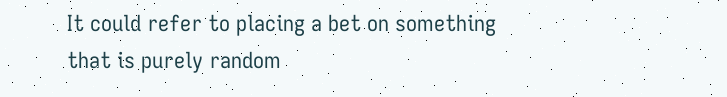It could refer to placing a bet on something that is purely random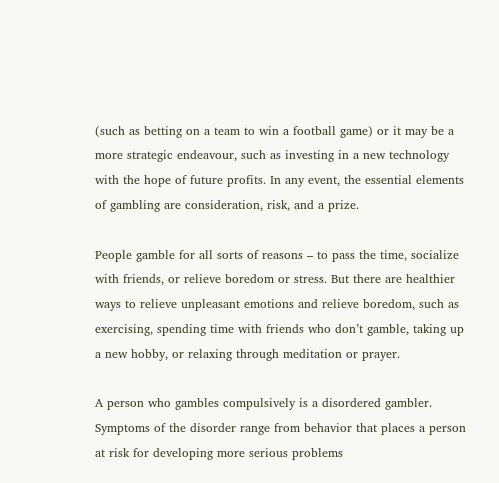(such as betting on a team to win a football game) or it may be a more strategic endeavour, such as investing in a new technology with the hope of future profits. In any event, the essential elements of gambling are consideration, risk, and a prize.

People gamble for all sorts of reasons – to pass the time, socialize with friends, or relieve boredom or stress. But there are healthier ways to relieve unpleasant emotions and relieve boredom, such as exercising, spending time with friends who don’t gamble, taking up a new hobby, or relaxing through meditation or prayer.

A person who gambles compulsively is a disordered gambler. Symptoms of the disorder range from behavior that places a person at risk for developing more serious problems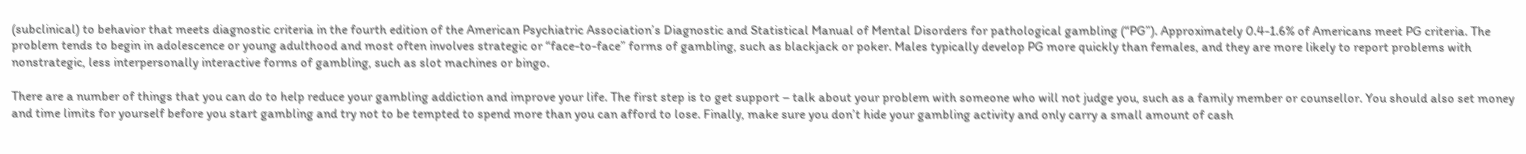(subclinical) to behavior that meets diagnostic criteria in the fourth edition of the American Psychiatric Association’s Diagnostic and Statistical Manual of Mental Disorders for pathological gambling (“PG”). Approximately 0.4-1.6% of Americans meet PG criteria. The problem tends to begin in adolescence or young adulthood and most often involves strategic or “face-to-face” forms of gambling, such as blackjack or poker. Males typically develop PG more quickly than females, and they are more likely to report problems with nonstrategic, less interpersonally interactive forms of gambling, such as slot machines or bingo.

There are a number of things that you can do to help reduce your gambling addiction and improve your life. The first step is to get support – talk about your problem with someone who will not judge you, such as a family member or counsellor. You should also set money and time limits for yourself before you start gambling and try not to be tempted to spend more than you can afford to lose. Finally, make sure you don’t hide your gambling activity and only carry a small amount of cash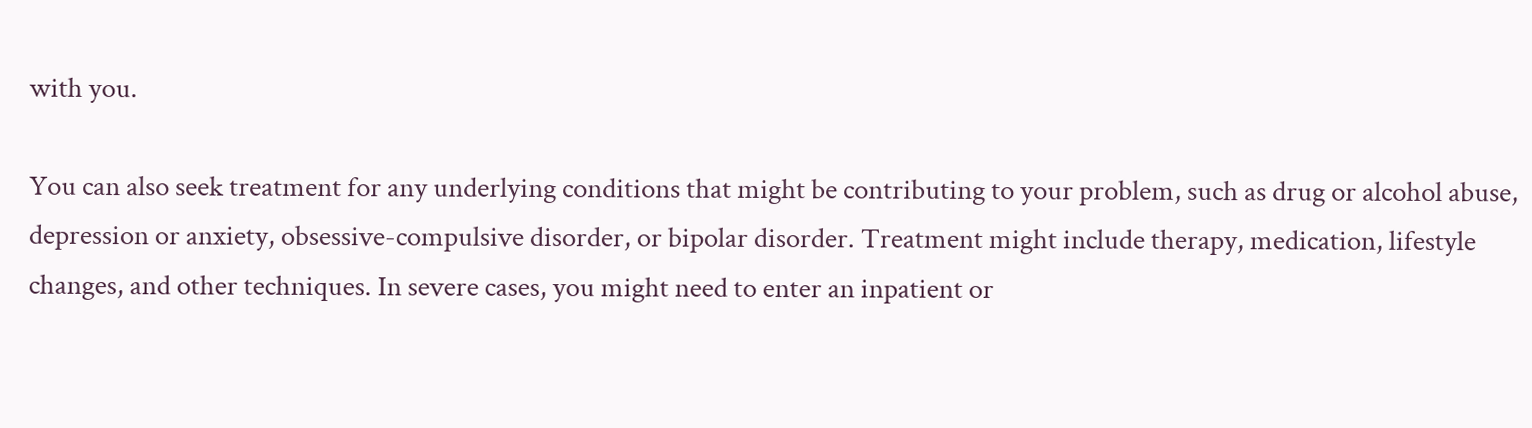with you.

You can also seek treatment for any underlying conditions that might be contributing to your problem, such as drug or alcohol abuse, depression or anxiety, obsessive-compulsive disorder, or bipolar disorder. Treatment might include therapy, medication, lifestyle changes, and other techniques. In severe cases, you might need to enter an inpatient or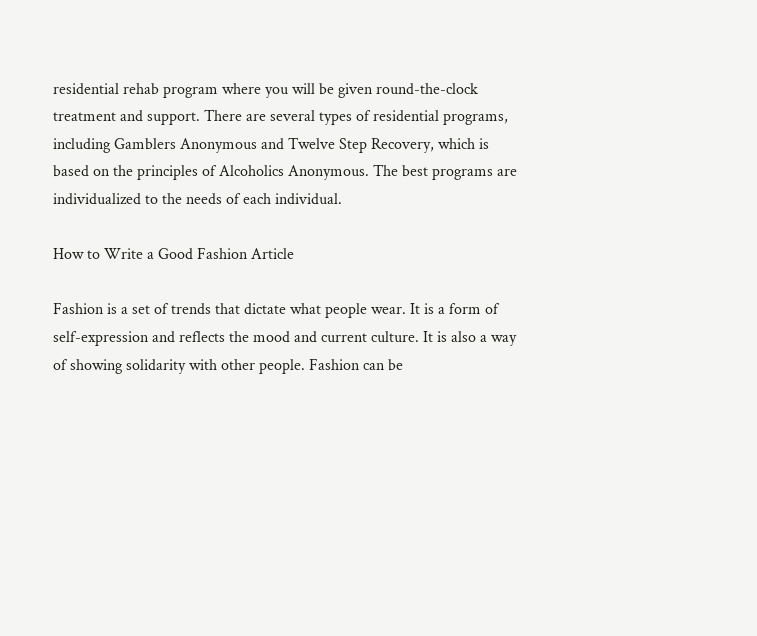residential rehab program where you will be given round-the-clock treatment and support. There are several types of residential programs, including Gamblers Anonymous and Twelve Step Recovery, which is based on the principles of Alcoholics Anonymous. The best programs are individualized to the needs of each individual.

How to Write a Good Fashion Article

Fashion is a set of trends that dictate what people wear. It is a form of self-expression and reflects the mood and current culture. It is also a way of showing solidarity with other people. Fashion can be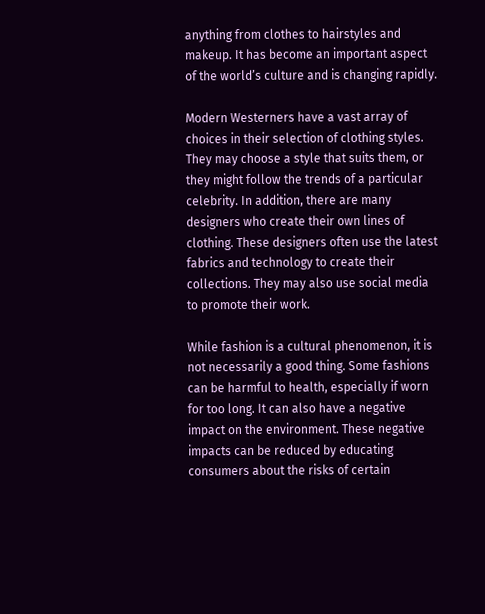anything from clothes to hairstyles and makeup. It has become an important aspect of the world’s culture and is changing rapidly.

Modern Westerners have a vast array of choices in their selection of clothing styles. They may choose a style that suits them, or they might follow the trends of a particular celebrity. In addition, there are many designers who create their own lines of clothing. These designers often use the latest fabrics and technology to create their collections. They may also use social media to promote their work.

While fashion is a cultural phenomenon, it is not necessarily a good thing. Some fashions can be harmful to health, especially if worn for too long. It can also have a negative impact on the environment. These negative impacts can be reduced by educating consumers about the risks of certain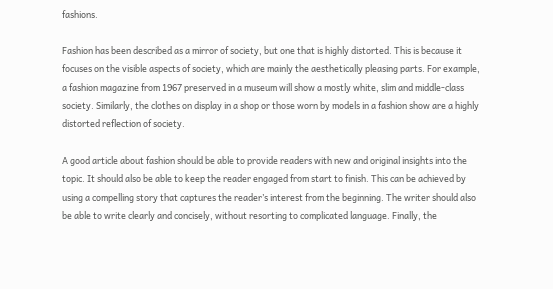fashions.

Fashion has been described as a mirror of society, but one that is highly distorted. This is because it focuses on the visible aspects of society, which are mainly the aesthetically pleasing parts. For example, a fashion magazine from 1967 preserved in a museum will show a mostly white, slim and middle-class society. Similarly, the clothes on display in a shop or those worn by models in a fashion show are a highly distorted reflection of society.

A good article about fashion should be able to provide readers with new and original insights into the topic. It should also be able to keep the reader engaged from start to finish. This can be achieved by using a compelling story that captures the reader’s interest from the beginning. The writer should also be able to write clearly and concisely, without resorting to complicated language. Finally, the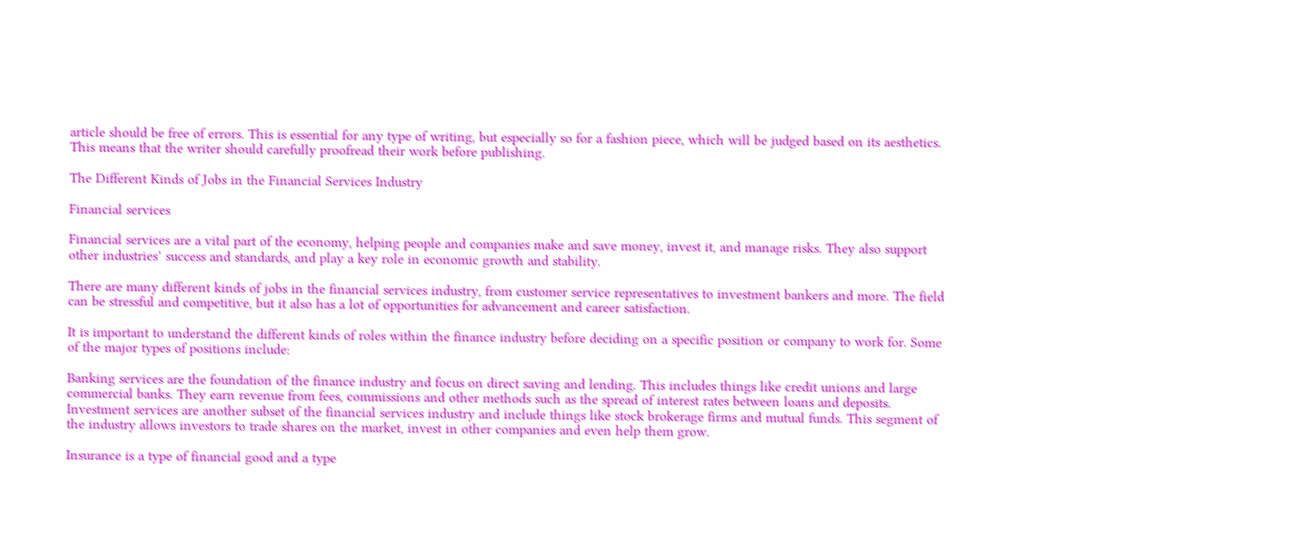article should be free of errors. This is essential for any type of writing, but especially so for a fashion piece, which will be judged based on its aesthetics. This means that the writer should carefully proofread their work before publishing.

The Different Kinds of Jobs in the Financial Services Industry

Financial services

Financial services are a vital part of the economy, helping people and companies make and save money, invest it, and manage risks. They also support other industries’ success and standards, and play a key role in economic growth and stability.

There are many different kinds of jobs in the financial services industry, from customer service representatives to investment bankers and more. The field can be stressful and competitive, but it also has a lot of opportunities for advancement and career satisfaction.

It is important to understand the different kinds of roles within the finance industry before deciding on a specific position or company to work for. Some of the major types of positions include:

Banking services are the foundation of the finance industry and focus on direct saving and lending. This includes things like credit unions and large commercial banks. They earn revenue from fees, commissions and other methods such as the spread of interest rates between loans and deposits. Investment services are another subset of the financial services industry and include things like stock brokerage firms and mutual funds. This segment of the industry allows investors to trade shares on the market, invest in other companies and even help them grow.

Insurance is a type of financial good and a type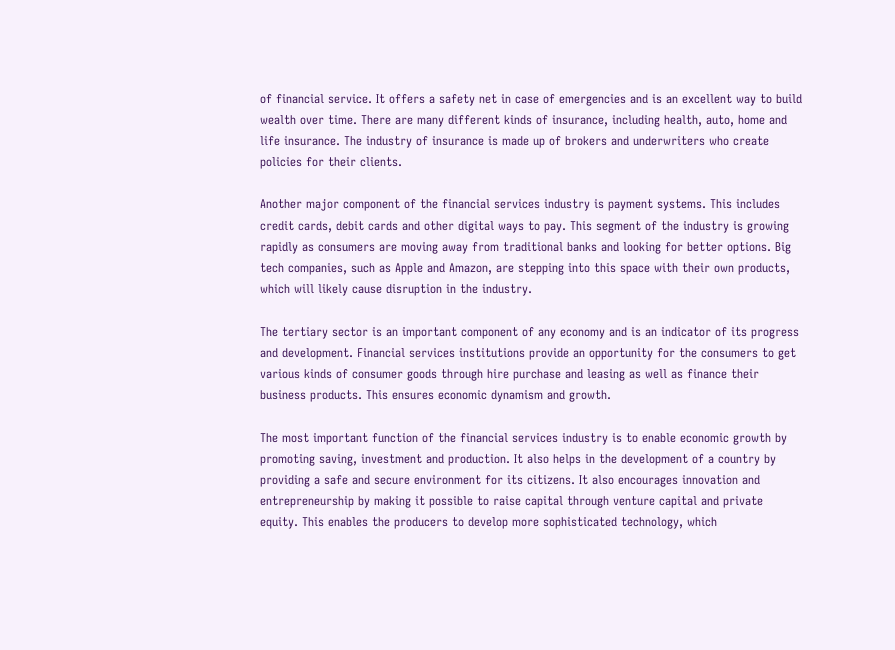of financial service. It offers a safety net in case of emergencies and is an excellent way to build wealth over time. There are many different kinds of insurance, including health, auto, home and life insurance. The industry of insurance is made up of brokers and underwriters who create policies for their clients.

Another major component of the financial services industry is payment systems. This includes credit cards, debit cards and other digital ways to pay. This segment of the industry is growing rapidly as consumers are moving away from traditional banks and looking for better options. Big tech companies, such as Apple and Amazon, are stepping into this space with their own products, which will likely cause disruption in the industry.

The tertiary sector is an important component of any economy and is an indicator of its progress and development. Financial services institutions provide an opportunity for the consumers to get various kinds of consumer goods through hire purchase and leasing as well as finance their business products. This ensures economic dynamism and growth.

The most important function of the financial services industry is to enable economic growth by promoting saving, investment and production. It also helps in the development of a country by providing a safe and secure environment for its citizens. It also encourages innovation and entrepreneurship by making it possible to raise capital through venture capital and private equity. This enables the producers to develop more sophisticated technology, which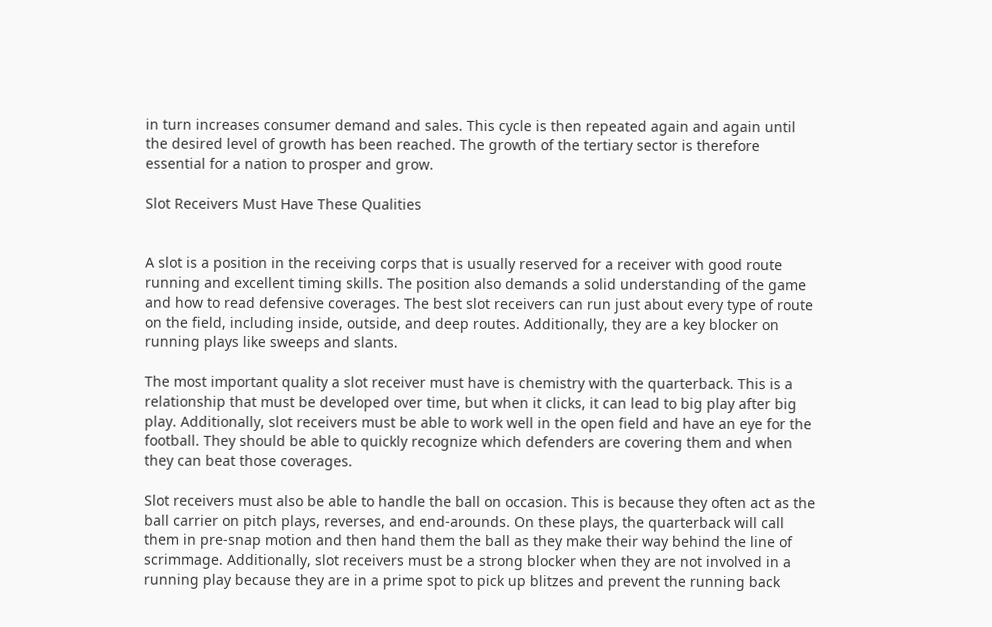in turn increases consumer demand and sales. This cycle is then repeated again and again until the desired level of growth has been reached. The growth of the tertiary sector is therefore essential for a nation to prosper and grow.

Slot Receivers Must Have These Qualities


A slot is a position in the receiving corps that is usually reserved for a receiver with good route running and excellent timing skills. The position also demands a solid understanding of the game and how to read defensive coverages. The best slot receivers can run just about every type of route on the field, including inside, outside, and deep routes. Additionally, they are a key blocker on running plays like sweeps and slants.

The most important quality a slot receiver must have is chemistry with the quarterback. This is a relationship that must be developed over time, but when it clicks, it can lead to big play after big play. Additionally, slot receivers must be able to work well in the open field and have an eye for the football. They should be able to quickly recognize which defenders are covering them and when they can beat those coverages.

Slot receivers must also be able to handle the ball on occasion. This is because they often act as the ball carrier on pitch plays, reverses, and end-arounds. On these plays, the quarterback will call them in pre-snap motion and then hand them the ball as they make their way behind the line of scrimmage. Additionally, slot receivers must be a strong blocker when they are not involved in a running play because they are in a prime spot to pick up blitzes and prevent the running back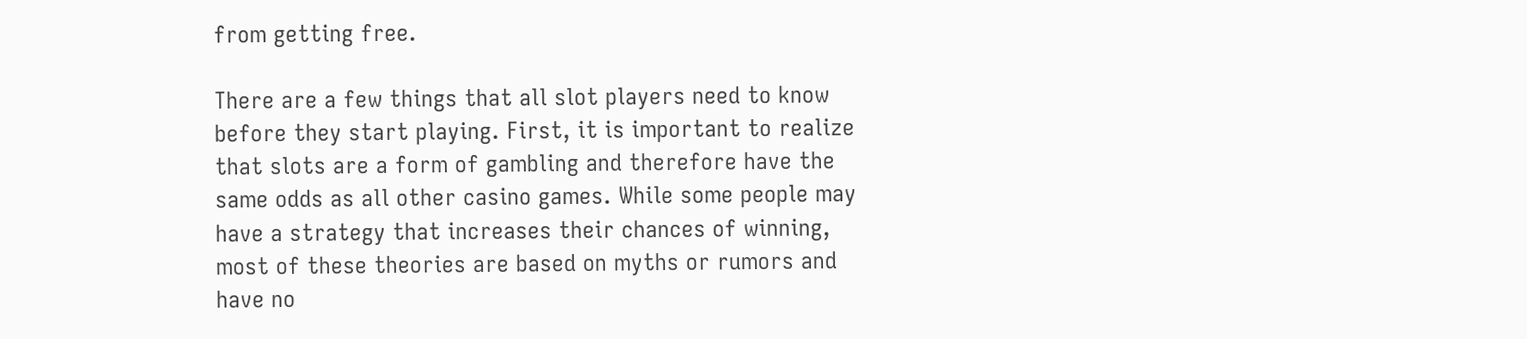from getting free.

There are a few things that all slot players need to know before they start playing. First, it is important to realize that slots are a form of gambling and therefore have the same odds as all other casino games. While some people may have a strategy that increases their chances of winning, most of these theories are based on myths or rumors and have no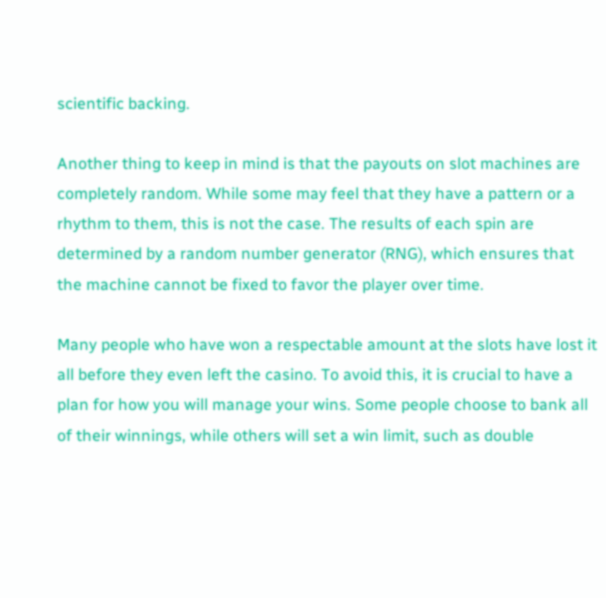scientific backing.

Another thing to keep in mind is that the payouts on slot machines are completely random. While some may feel that they have a pattern or a rhythm to them, this is not the case. The results of each spin are determined by a random number generator (RNG), which ensures that the machine cannot be fixed to favor the player over time.

Many people who have won a respectable amount at the slots have lost it all before they even left the casino. To avoid this, it is crucial to have a plan for how you will manage your wins. Some people choose to bank all of their winnings, while others will set a win limit, such as double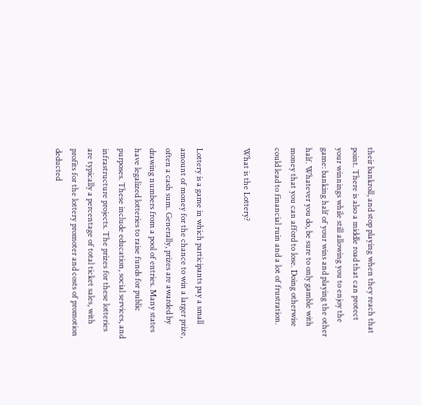their bankroll, and stop playing when they reach that point. There is also a middle road that can protect your winnings while still allowing you to enjoy the game: banking half of your wins and playing the other half. Whatever you do, be sure to only gamble with money that you can afford to lose. Doing otherwise could lead to financial ruin and a lot of frustration.

What is the Lottery?


Lottery is a game in which participants pay a small amount of money for the chance to win a larger prize, often a cash sum. Generally, prizes are awarded by drawing numbers from a pool of entries. Many states have legalized lotteries to raise funds for public purposes. These include education, social services, and infrastructure projects. The prizes for these lotteries are typically a percentage of total ticket sales, with profits for the lottery promoter and costs of promotion deducted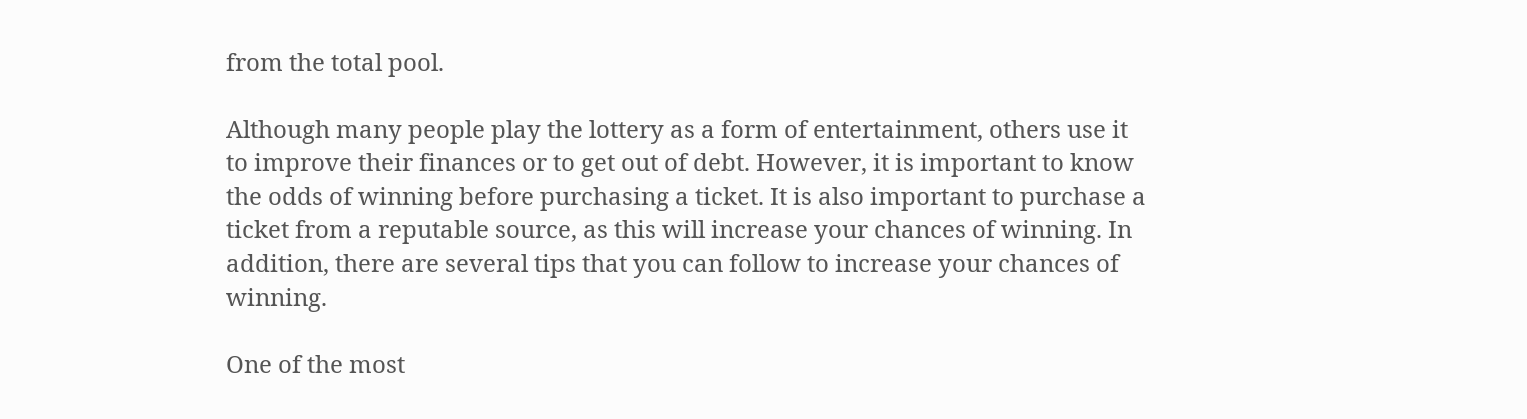from the total pool.

Although many people play the lottery as a form of entertainment, others use it to improve their finances or to get out of debt. However, it is important to know the odds of winning before purchasing a ticket. It is also important to purchase a ticket from a reputable source, as this will increase your chances of winning. In addition, there are several tips that you can follow to increase your chances of winning.

One of the most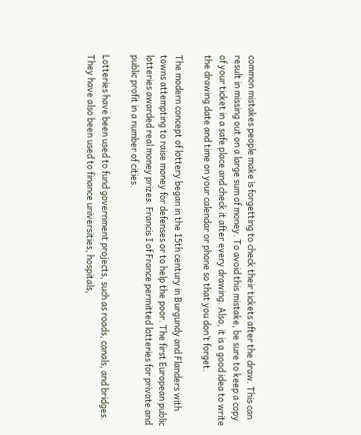common mistakes people make is forgetting to check their tickets after the draw. This can result in missing out on a large sum of money. To avoid this mistake, be sure to keep a copy of your ticket in a safe place and check it after every drawing. Also, it is a good idea to write the drawing date and time on your calendar or phone so that you don’t forget.

The modern concept of lottery began in the 15th century in Burgundy and Flanders with towns attempting to raise money for defenses or to help the poor. The first European public lotteries awarded real money prizes. Francis I of France permitted lotteries for private and public profit in a number of cities.

Lotteries have been used to fund government projects, such as roads, canals, and bridges. They have also been used to finance universities, hospitals,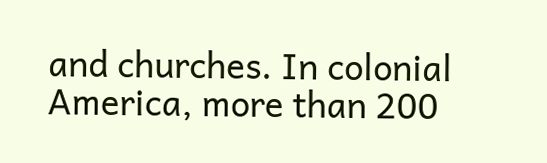and churches. In colonial America, more than 200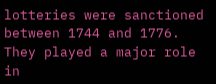lotteries were sanctioned between 1744 and 1776. They played a major role in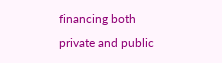financing both private and public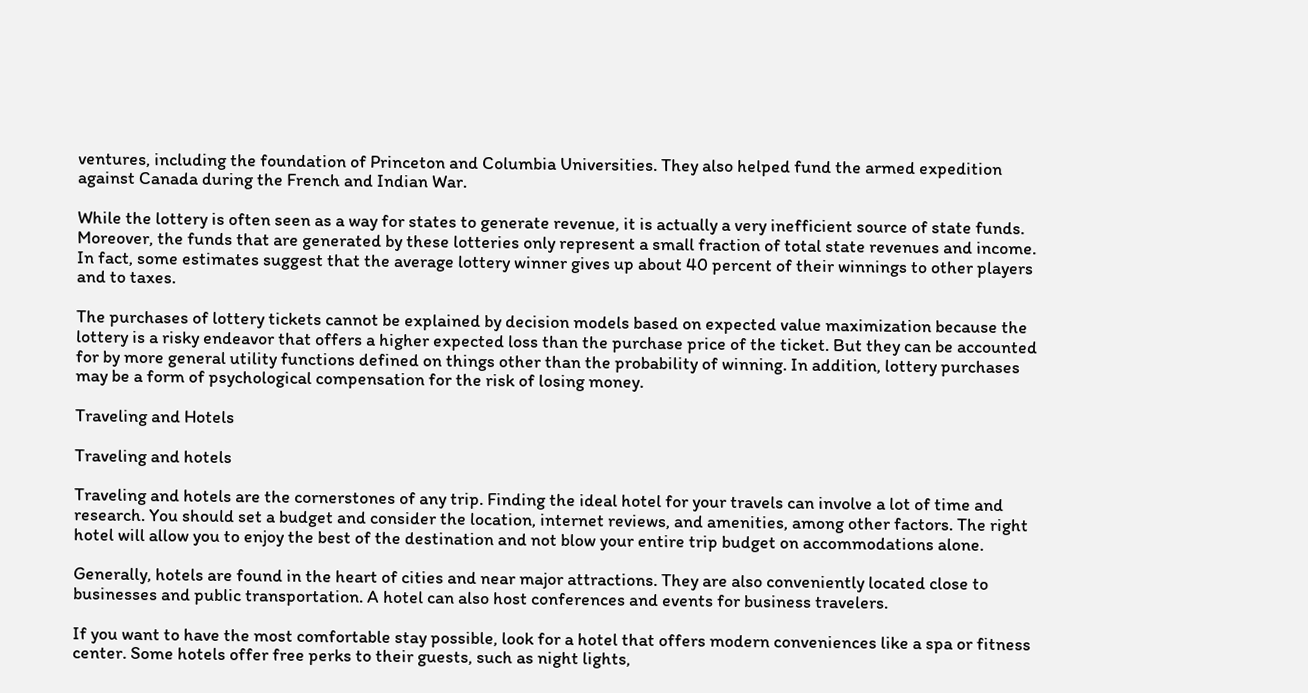ventures, including the foundation of Princeton and Columbia Universities. They also helped fund the armed expedition against Canada during the French and Indian War.

While the lottery is often seen as a way for states to generate revenue, it is actually a very inefficient source of state funds. Moreover, the funds that are generated by these lotteries only represent a small fraction of total state revenues and income. In fact, some estimates suggest that the average lottery winner gives up about 40 percent of their winnings to other players and to taxes.

The purchases of lottery tickets cannot be explained by decision models based on expected value maximization because the lottery is a risky endeavor that offers a higher expected loss than the purchase price of the ticket. But they can be accounted for by more general utility functions defined on things other than the probability of winning. In addition, lottery purchases may be a form of psychological compensation for the risk of losing money.

Traveling and Hotels

Traveling and hotels

Traveling and hotels are the cornerstones of any trip. Finding the ideal hotel for your travels can involve a lot of time and research. You should set a budget and consider the location, internet reviews, and amenities, among other factors. The right hotel will allow you to enjoy the best of the destination and not blow your entire trip budget on accommodations alone.

Generally, hotels are found in the heart of cities and near major attractions. They are also conveniently located close to businesses and public transportation. A hotel can also host conferences and events for business travelers.

If you want to have the most comfortable stay possible, look for a hotel that offers modern conveniences like a spa or fitness center. Some hotels offer free perks to their guests, such as night lights,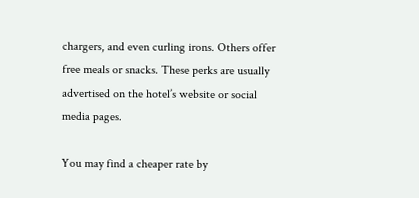chargers, and even curling irons. Others offer free meals or snacks. These perks are usually advertised on the hotel’s website or social media pages.

You may find a cheaper rate by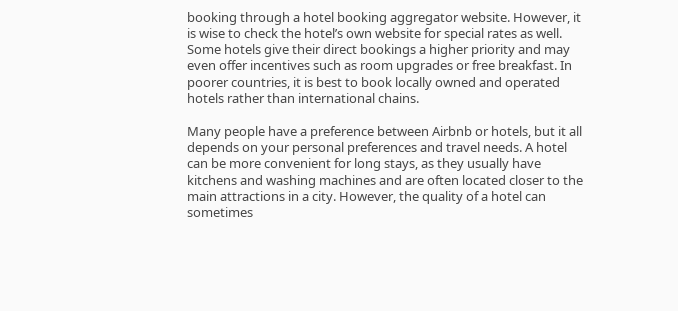booking through a hotel booking aggregator website. However, it is wise to check the hotel’s own website for special rates as well. Some hotels give their direct bookings a higher priority and may even offer incentives such as room upgrades or free breakfast. In poorer countries, it is best to book locally owned and operated hotels rather than international chains.

Many people have a preference between Airbnb or hotels, but it all depends on your personal preferences and travel needs. A hotel can be more convenient for long stays, as they usually have kitchens and washing machines and are often located closer to the main attractions in a city. However, the quality of a hotel can sometimes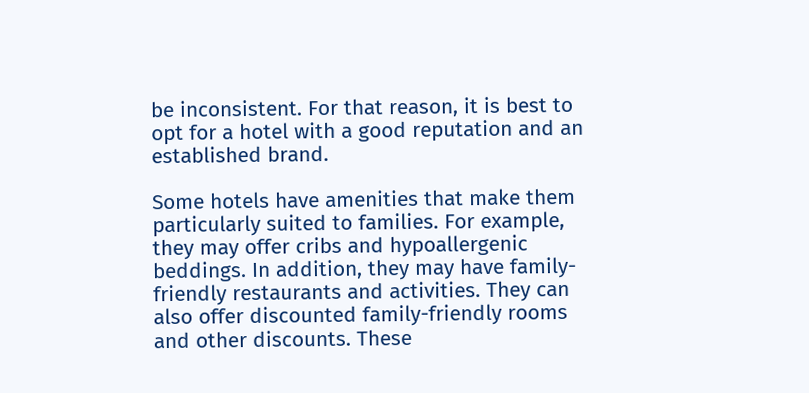be inconsistent. For that reason, it is best to opt for a hotel with a good reputation and an established brand.

Some hotels have amenities that make them particularly suited to families. For example, they may offer cribs and hypoallergenic beddings. In addition, they may have family-friendly restaurants and activities. They can also offer discounted family-friendly rooms and other discounts. These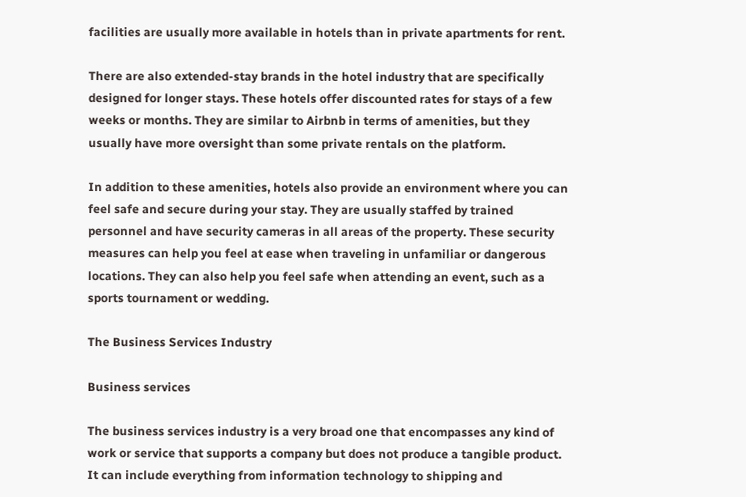facilities are usually more available in hotels than in private apartments for rent.

There are also extended-stay brands in the hotel industry that are specifically designed for longer stays. These hotels offer discounted rates for stays of a few weeks or months. They are similar to Airbnb in terms of amenities, but they usually have more oversight than some private rentals on the platform.

In addition to these amenities, hotels also provide an environment where you can feel safe and secure during your stay. They are usually staffed by trained personnel and have security cameras in all areas of the property. These security measures can help you feel at ease when traveling in unfamiliar or dangerous locations. They can also help you feel safe when attending an event, such as a sports tournament or wedding.

The Business Services Industry

Business services

The business services industry is a very broad one that encompasses any kind of work or service that supports a company but does not produce a tangible product. It can include everything from information technology to shipping and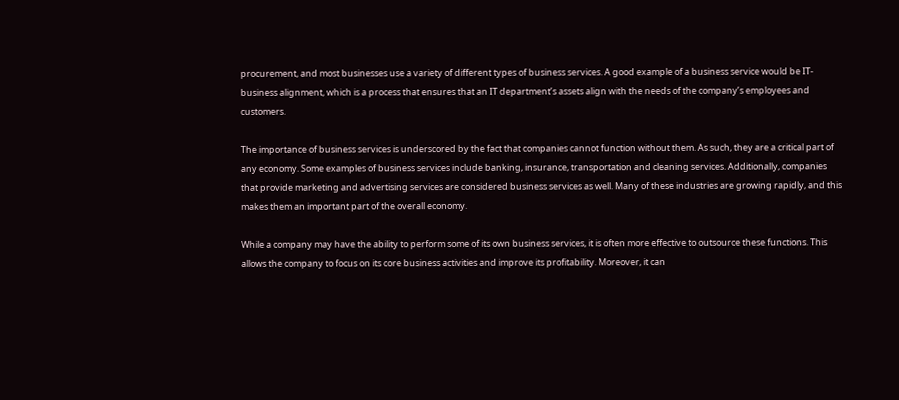procurement, and most businesses use a variety of different types of business services. A good example of a business service would be IT-business alignment, which is a process that ensures that an IT department’s assets align with the needs of the company’s employees and customers.

The importance of business services is underscored by the fact that companies cannot function without them. As such, they are a critical part of any economy. Some examples of business services include banking, insurance, transportation and cleaning services. Additionally, companies that provide marketing and advertising services are considered business services as well. Many of these industries are growing rapidly, and this makes them an important part of the overall economy.

While a company may have the ability to perform some of its own business services, it is often more effective to outsource these functions. This allows the company to focus on its core business activities and improve its profitability. Moreover, it can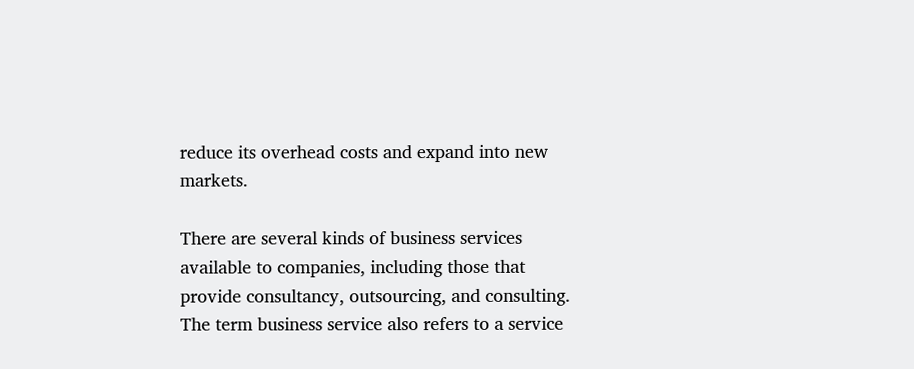reduce its overhead costs and expand into new markets.

There are several kinds of business services available to companies, including those that provide consultancy, outsourcing, and consulting. The term business service also refers to a service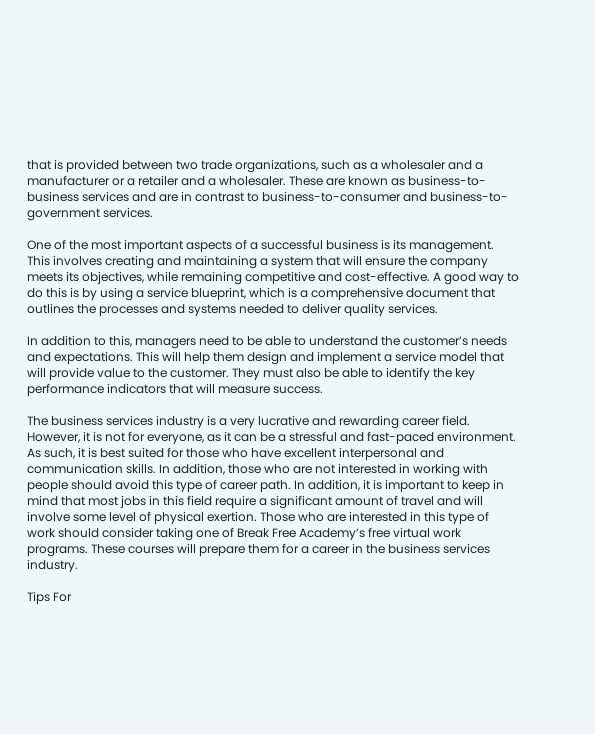that is provided between two trade organizations, such as a wholesaler and a manufacturer or a retailer and a wholesaler. These are known as business-to-business services and are in contrast to business-to-consumer and business-to-government services.

One of the most important aspects of a successful business is its management. This involves creating and maintaining a system that will ensure the company meets its objectives, while remaining competitive and cost-effective. A good way to do this is by using a service blueprint, which is a comprehensive document that outlines the processes and systems needed to deliver quality services.

In addition to this, managers need to be able to understand the customer’s needs and expectations. This will help them design and implement a service model that will provide value to the customer. They must also be able to identify the key performance indicators that will measure success.

The business services industry is a very lucrative and rewarding career field. However, it is not for everyone, as it can be a stressful and fast-paced environment. As such, it is best suited for those who have excellent interpersonal and communication skills. In addition, those who are not interested in working with people should avoid this type of career path. In addition, it is important to keep in mind that most jobs in this field require a significant amount of travel and will involve some level of physical exertion. Those who are interested in this type of work should consider taking one of Break Free Academy’s free virtual work programs. These courses will prepare them for a career in the business services industry.

Tips For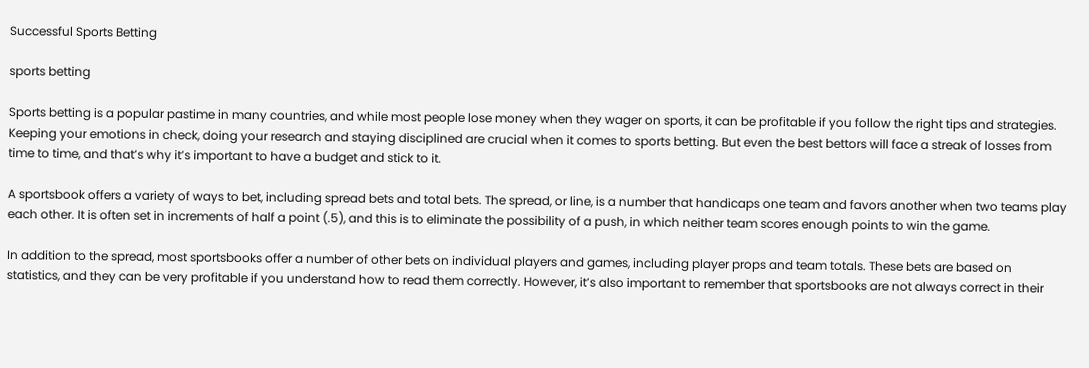Successful Sports Betting

sports betting

Sports betting is a popular pastime in many countries, and while most people lose money when they wager on sports, it can be profitable if you follow the right tips and strategies. Keeping your emotions in check, doing your research and staying disciplined are crucial when it comes to sports betting. But even the best bettors will face a streak of losses from time to time, and that’s why it’s important to have a budget and stick to it.

A sportsbook offers a variety of ways to bet, including spread bets and total bets. The spread, or line, is a number that handicaps one team and favors another when two teams play each other. It is often set in increments of half a point (.5), and this is to eliminate the possibility of a push, in which neither team scores enough points to win the game.

In addition to the spread, most sportsbooks offer a number of other bets on individual players and games, including player props and team totals. These bets are based on statistics, and they can be very profitable if you understand how to read them correctly. However, it’s also important to remember that sportsbooks are not always correct in their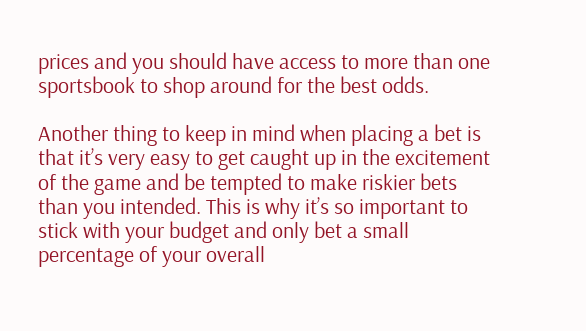prices and you should have access to more than one sportsbook to shop around for the best odds.

Another thing to keep in mind when placing a bet is that it’s very easy to get caught up in the excitement of the game and be tempted to make riskier bets than you intended. This is why it’s so important to stick with your budget and only bet a small percentage of your overall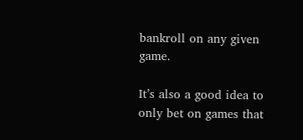bankroll on any given game.

It’s also a good idea to only bet on games that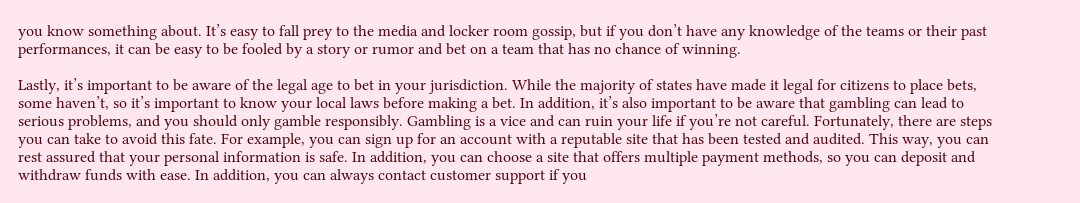you know something about. It’s easy to fall prey to the media and locker room gossip, but if you don’t have any knowledge of the teams or their past performances, it can be easy to be fooled by a story or rumor and bet on a team that has no chance of winning.

Lastly, it’s important to be aware of the legal age to bet in your jurisdiction. While the majority of states have made it legal for citizens to place bets, some haven’t, so it’s important to know your local laws before making a bet. In addition, it’s also important to be aware that gambling can lead to serious problems, and you should only gamble responsibly. Gambling is a vice and can ruin your life if you’re not careful. Fortunately, there are steps you can take to avoid this fate. For example, you can sign up for an account with a reputable site that has been tested and audited. This way, you can rest assured that your personal information is safe. In addition, you can choose a site that offers multiple payment methods, so you can deposit and withdraw funds with ease. In addition, you can always contact customer support if you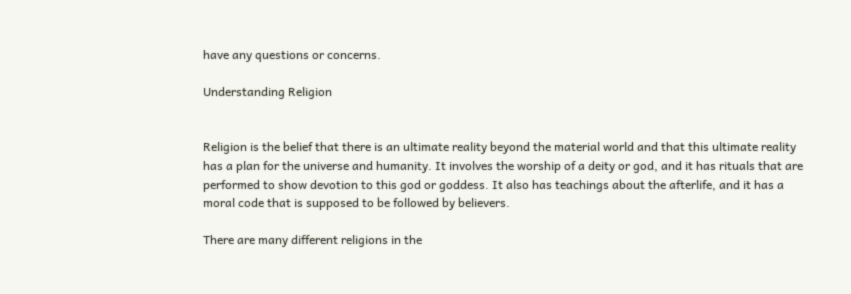have any questions or concerns.

Understanding Religion


Religion is the belief that there is an ultimate reality beyond the material world and that this ultimate reality has a plan for the universe and humanity. It involves the worship of a deity or god, and it has rituals that are performed to show devotion to this god or goddess. It also has teachings about the afterlife, and it has a moral code that is supposed to be followed by believers.

There are many different religions in the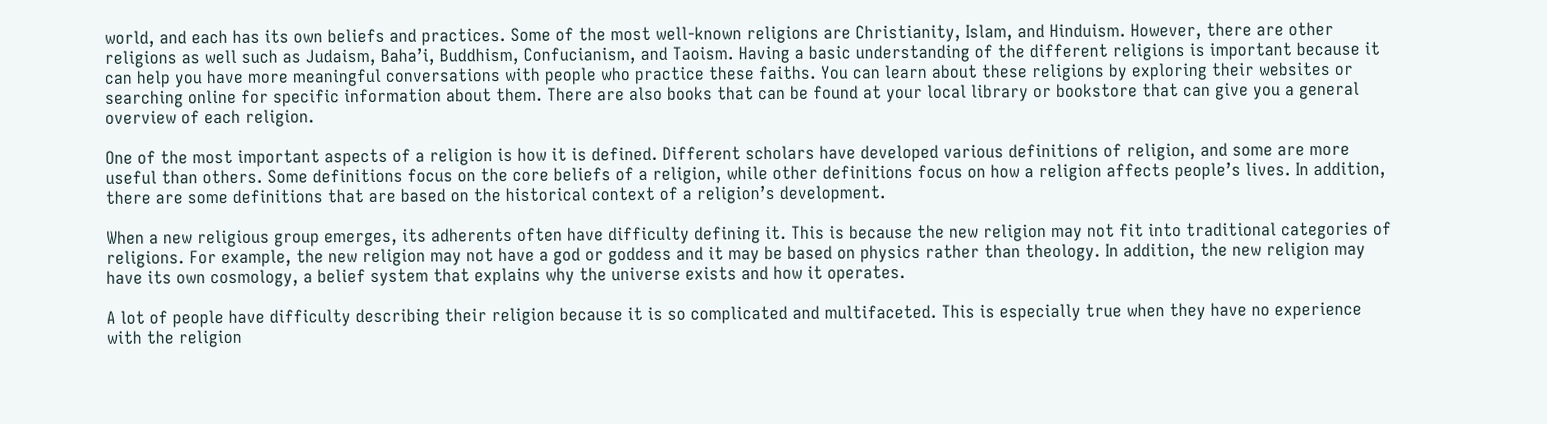world, and each has its own beliefs and practices. Some of the most well-known religions are Christianity, Islam, and Hinduism. However, there are other religions as well such as Judaism, Baha’i, Buddhism, Confucianism, and Taoism. Having a basic understanding of the different religions is important because it can help you have more meaningful conversations with people who practice these faiths. You can learn about these religions by exploring their websites or searching online for specific information about them. There are also books that can be found at your local library or bookstore that can give you a general overview of each religion.

One of the most important aspects of a religion is how it is defined. Different scholars have developed various definitions of religion, and some are more useful than others. Some definitions focus on the core beliefs of a religion, while other definitions focus on how a religion affects people’s lives. In addition, there are some definitions that are based on the historical context of a religion’s development.

When a new religious group emerges, its adherents often have difficulty defining it. This is because the new religion may not fit into traditional categories of religions. For example, the new religion may not have a god or goddess and it may be based on physics rather than theology. In addition, the new religion may have its own cosmology, a belief system that explains why the universe exists and how it operates.

A lot of people have difficulty describing their religion because it is so complicated and multifaceted. This is especially true when they have no experience with the religion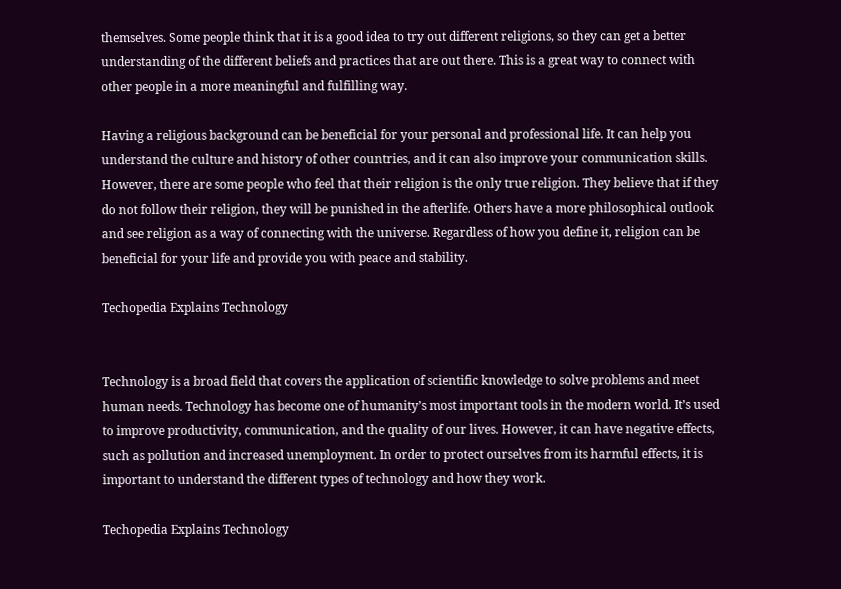themselves. Some people think that it is a good idea to try out different religions, so they can get a better understanding of the different beliefs and practices that are out there. This is a great way to connect with other people in a more meaningful and fulfilling way.

Having a religious background can be beneficial for your personal and professional life. It can help you understand the culture and history of other countries, and it can also improve your communication skills. However, there are some people who feel that their religion is the only true religion. They believe that if they do not follow their religion, they will be punished in the afterlife. Others have a more philosophical outlook and see religion as a way of connecting with the universe. Regardless of how you define it, religion can be beneficial for your life and provide you with peace and stability.

Techopedia Explains Technology


Technology is a broad field that covers the application of scientific knowledge to solve problems and meet human needs. Technology has become one of humanity’s most important tools in the modern world. It’s used to improve productivity, communication, and the quality of our lives. However, it can have negative effects, such as pollution and increased unemployment. In order to protect ourselves from its harmful effects, it is important to understand the different types of technology and how they work.

Techopedia Explains Technology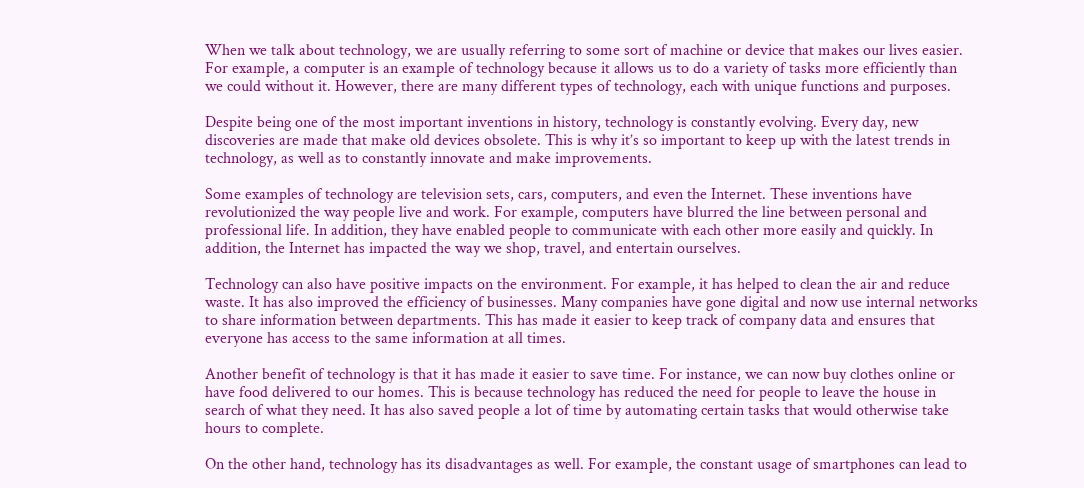When we talk about technology, we are usually referring to some sort of machine or device that makes our lives easier. For example, a computer is an example of technology because it allows us to do a variety of tasks more efficiently than we could without it. However, there are many different types of technology, each with unique functions and purposes.

Despite being one of the most important inventions in history, technology is constantly evolving. Every day, new discoveries are made that make old devices obsolete. This is why it’s so important to keep up with the latest trends in technology, as well as to constantly innovate and make improvements.

Some examples of technology are television sets, cars, computers, and even the Internet. These inventions have revolutionized the way people live and work. For example, computers have blurred the line between personal and professional life. In addition, they have enabled people to communicate with each other more easily and quickly. In addition, the Internet has impacted the way we shop, travel, and entertain ourselves.

Technology can also have positive impacts on the environment. For example, it has helped to clean the air and reduce waste. It has also improved the efficiency of businesses. Many companies have gone digital and now use internal networks to share information between departments. This has made it easier to keep track of company data and ensures that everyone has access to the same information at all times.

Another benefit of technology is that it has made it easier to save time. For instance, we can now buy clothes online or have food delivered to our homes. This is because technology has reduced the need for people to leave the house in search of what they need. It has also saved people a lot of time by automating certain tasks that would otherwise take hours to complete.

On the other hand, technology has its disadvantages as well. For example, the constant usage of smartphones can lead to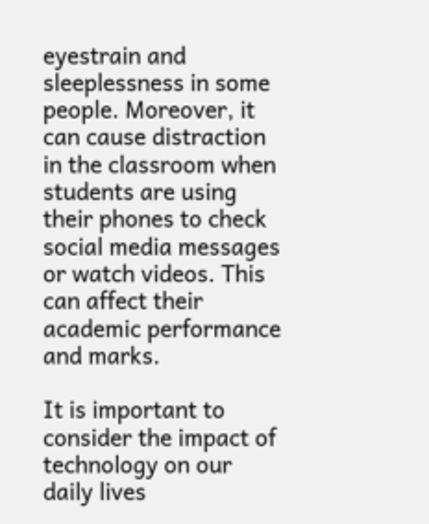eyestrain and sleeplessness in some people. Moreover, it can cause distraction in the classroom when students are using their phones to check social media messages or watch videos. This can affect their academic performance and marks.

It is important to consider the impact of technology on our daily lives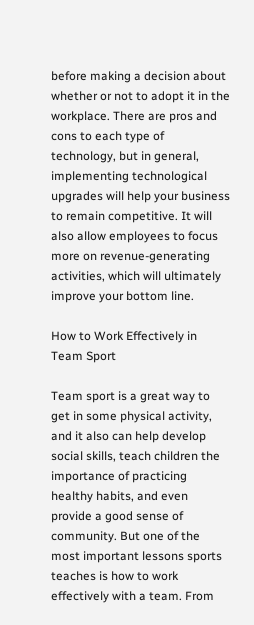before making a decision about whether or not to adopt it in the workplace. There are pros and cons to each type of technology, but in general, implementing technological upgrades will help your business to remain competitive. It will also allow employees to focus more on revenue-generating activities, which will ultimately improve your bottom line.

How to Work Effectively in Team Sport

Team sport is a great way to get in some physical activity, and it also can help develop social skills, teach children the importance of practicing healthy habits, and even provide a good sense of community. But one of the most important lessons sports teaches is how to work effectively with a team. From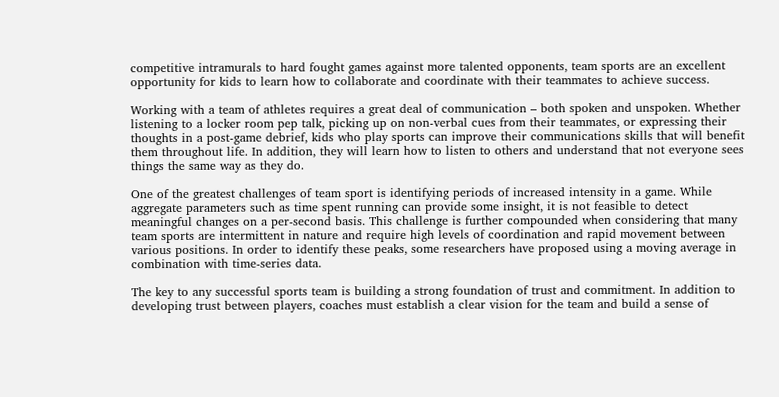competitive intramurals to hard fought games against more talented opponents, team sports are an excellent opportunity for kids to learn how to collaborate and coordinate with their teammates to achieve success.

Working with a team of athletes requires a great deal of communication – both spoken and unspoken. Whether listening to a locker room pep talk, picking up on non-verbal cues from their teammates, or expressing their thoughts in a post-game debrief, kids who play sports can improve their communications skills that will benefit them throughout life. In addition, they will learn how to listen to others and understand that not everyone sees things the same way as they do.

One of the greatest challenges of team sport is identifying periods of increased intensity in a game. While aggregate parameters such as time spent running can provide some insight, it is not feasible to detect meaningful changes on a per-second basis. This challenge is further compounded when considering that many team sports are intermittent in nature and require high levels of coordination and rapid movement between various positions. In order to identify these peaks, some researchers have proposed using a moving average in combination with time-series data.

The key to any successful sports team is building a strong foundation of trust and commitment. In addition to developing trust between players, coaches must establish a clear vision for the team and build a sense of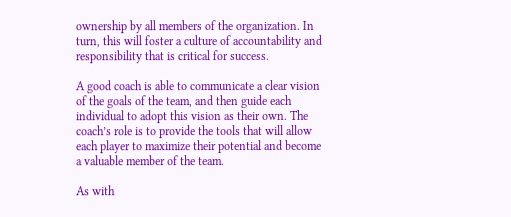ownership by all members of the organization. In turn, this will foster a culture of accountability and responsibility that is critical for success.

A good coach is able to communicate a clear vision of the goals of the team, and then guide each individual to adopt this vision as their own. The coach’s role is to provide the tools that will allow each player to maximize their potential and become a valuable member of the team.

As with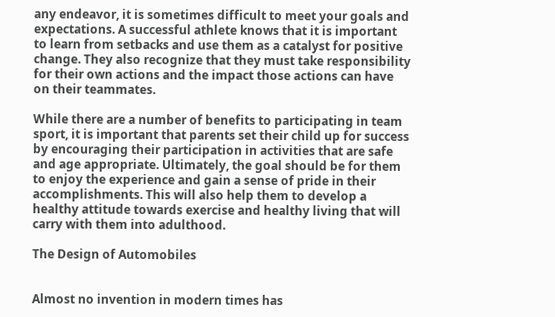any endeavor, it is sometimes difficult to meet your goals and expectations. A successful athlete knows that it is important to learn from setbacks and use them as a catalyst for positive change. They also recognize that they must take responsibility for their own actions and the impact those actions can have on their teammates.

While there are a number of benefits to participating in team sport, it is important that parents set their child up for success by encouraging their participation in activities that are safe and age appropriate. Ultimately, the goal should be for them to enjoy the experience and gain a sense of pride in their accomplishments. This will also help them to develop a healthy attitude towards exercise and healthy living that will carry with them into adulthood.

The Design of Automobiles


Almost no invention in modern times has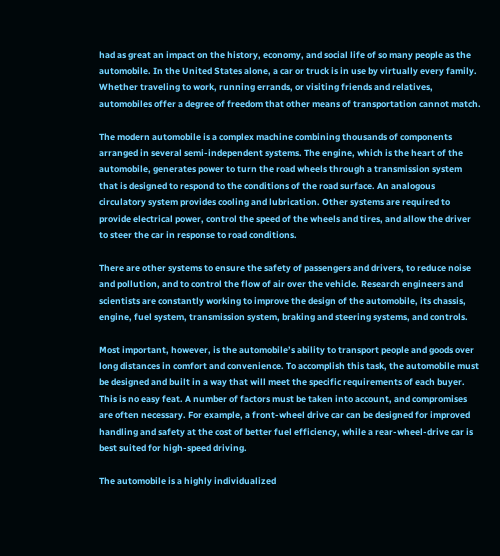had as great an impact on the history, economy, and social life of so many people as the automobile. In the United States alone, a car or truck is in use by virtually every family. Whether traveling to work, running errands, or visiting friends and relatives, automobiles offer a degree of freedom that other means of transportation cannot match.

The modern automobile is a complex machine combining thousands of components arranged in several semi-independent systems. The engine, which is the heart of the automobile, generates power to turn the road wheels through a transmission system that is designed to respond to the conditions of the road surface. An analogous circulatory system provides cooling and lubrication. Other systems are required to provide electrical power, control the speed of the wheels and tires, and allow the driver to steer the car in response to road conditions.

There are other systems to ensure the safety of passengers and drivers, to reduce noise and pollution, and to control the flow of air over the vehicle. Research engineers and scientists are constantly working to improve the design of the automobile, its chassis, engine, fuel system, transmission system, braking and steering systems, and controls.

Most important, however, is the automobile’s ability to transport people and goods over long distances in comfort and convenience. To accomplish this task, the automobile must be designed and built in a way that will meet the specific requirements of each buyer. This is no easy feat. A number of factors must be taken into account, and compromises are often necessary. For example, a front-wheel drive car can be designed for improved handling and safety at the cost of better fuel efficiency, while a rear-wheel-drive car is best suited for high-speed driving.

The automobile is a highly individualized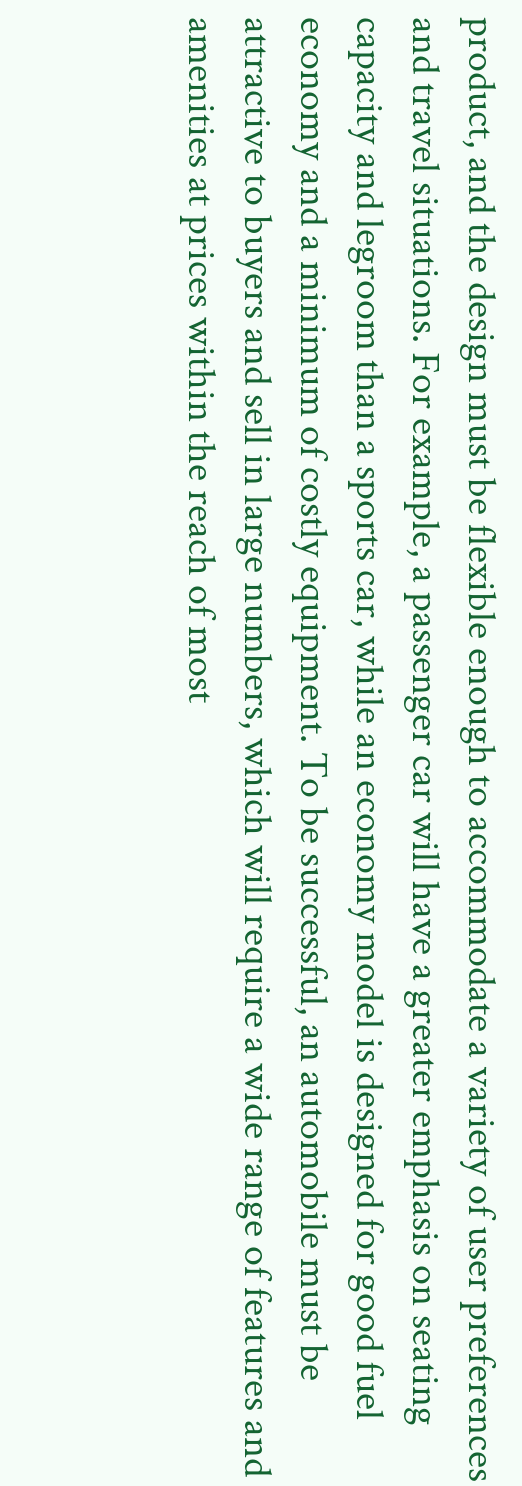product, and the design must be flexible enough to accommodate a variety of user preferences and travel situations. For example, a passenger car will have a greater emphasis on seating capacity and legroom than a sports car, while an economy model is designed for good fuel economy and a minimum of costly equipment. To be successful, an automobile must be attractive to buyers and sell in large numbers, which will require a wide range of features and amenities at prices within the reach of most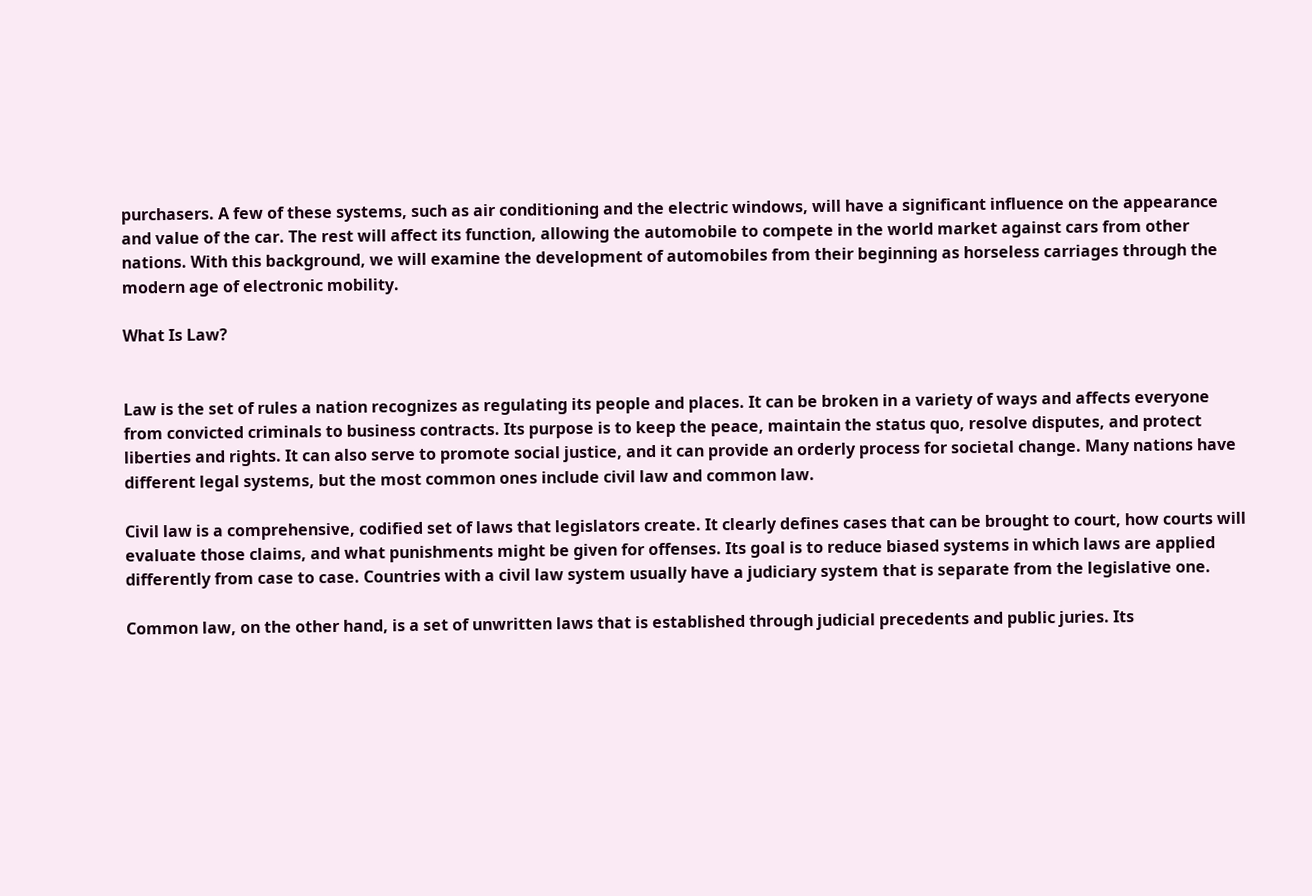purchasers. A few of these systems, such as air conditioning and the electric windows, will have a significant influence on the appearance and value of the car. The rest will affect its function, allowing the automobile to compete in the world market against cars from other nations. With this background, we will examine the development of automobiles from their beginning as horseless carriages through the modern age of electronic mobility.

What Is Law?


Law is the set of rules a nation recognizes as regulating its people and places. It can be broken in a variety of ways and affects everyone from convicted criminals to business contracts. Its purpose is to keep the peace, maintain the status quo, resolve disputes, and protect liberties and rights. It can also serve to promote social justice, and it can provide an orderly process for societal change. Many nations have different legal systems, but the most common ones include civil law and common law.

Civil law is a comprehensive, codified set of laws that legislators create. It clearly defines cases that can be brought to court, how courts will evaluate those claims, and what punishments might be given for offenses. Its goal is to reduce biased systems in which laws are applied differently from case to case. Countries with a civil law system usually have a judiciary system that is separate from the legislative one.

Common law, on the other hand, is a set of unwritten laws that is established through judicial precedents and public juries. Its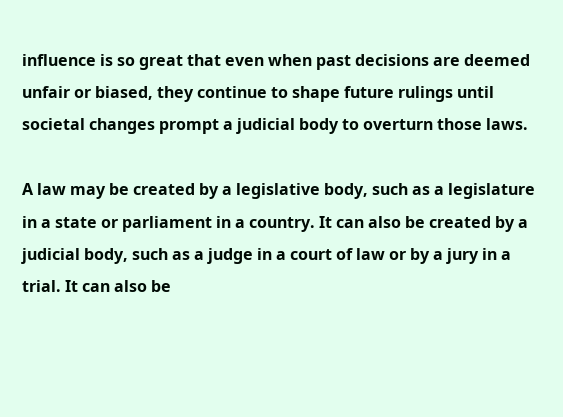influence is so great that even when past decisions are deemed unfair or biased, they continue to shape future rulings until societal changes prompt a judicial body to overturn those laws.

A law may be created by a legislative body, such as a legislature in a state or parliament in a country. It can also be created by a judicial body, such as a judge in a court of law or by a jury in a trial. It can also be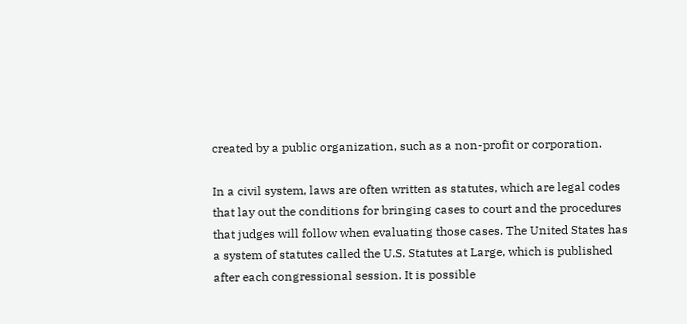created by a public organization, such as a non-profit or corporation.

In a civil system, laws are often written as statutes, which are legal codes that lay out the conditions for bringing cases to court and the procedures that judges will follow when evaluating those cases. The United States has a system of statutes called the U.S. Statutes at Large, which is published after each congressional session. It is possible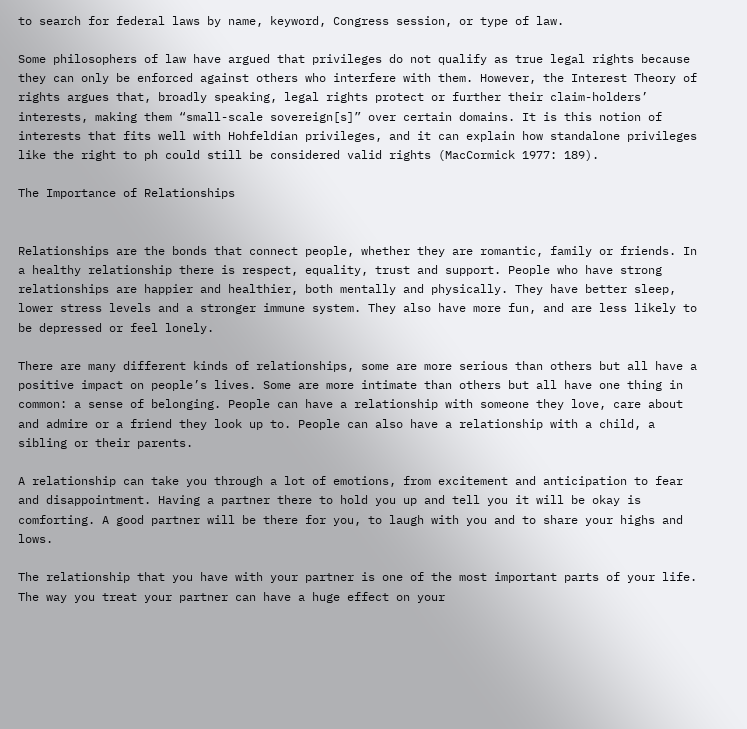to search for federal laws by name, keyword, Congress session, or type of law.

Some philosophers of law have argued that privileges do not qualify as true legal rights because they can only be enforced against others who interfere with them. However, the Interest Theory of rights argues that, broadly speaking, legal rights protect or further their claim-holders’ interests, making them “small-scale sovereign[s]” over certain domains. It is this notion of interests that fits well with Hohfeldian privileges, and it can explain how standalone privileges like the right to ph could still be considered valid rights (MacCormick 1977: 189).

The Importance of Relationships


Relationships are the bonds that connect people, whether they are romantic, family or friends. In a healthy relationship there is respect, equality, trust and support. People who have strong relationships are happier and healthier, both mentally and physically. They have better sleep, lower stress levels and a stronger immune system. They also have more fun, and are less likely to be depressed or feel lonely.

There are many different kinds of relationships, some are more serious than others but all have a positive impact on people’s lives. Some are more intimate than others but all have one thing in common: a sense of belonging. People can have a relationship with someone they love, care about and admire or a friend they look up to. People can also have a relationship with a child, a sibling or their parents.

A relationship can take you through a lot of emotions, from excitement and anticipation to fear and disappointment. Having a partner there to hold you up and tell you it will be okay is comforting. A good partner will be there for you, to laugh with you and to share your highs and lows.

The relationship that you have with your partner is one of the most important parts of your life. The way you treat your partner can have a huge effect on your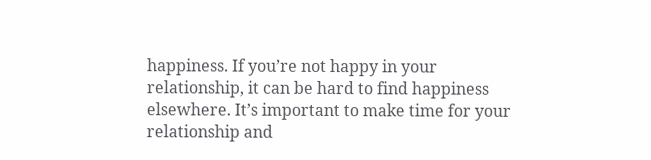happiness. If you’re not happy in your relationship, it can be hard to find happiness elsewhere. It’s important to make time for your relationship and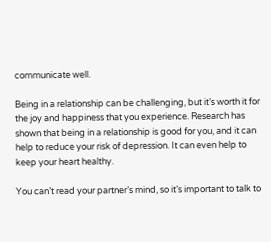communicate well.

Being in a relationship can be challenging, but it’s worth it for the joy and happiness that you experience. Research has shown that being in a relationship is good for you, and it can help to reduce your risk of depression. It can even help to keep your heart healthy.

You can’t read your partner’s mind, so it’s important to talk to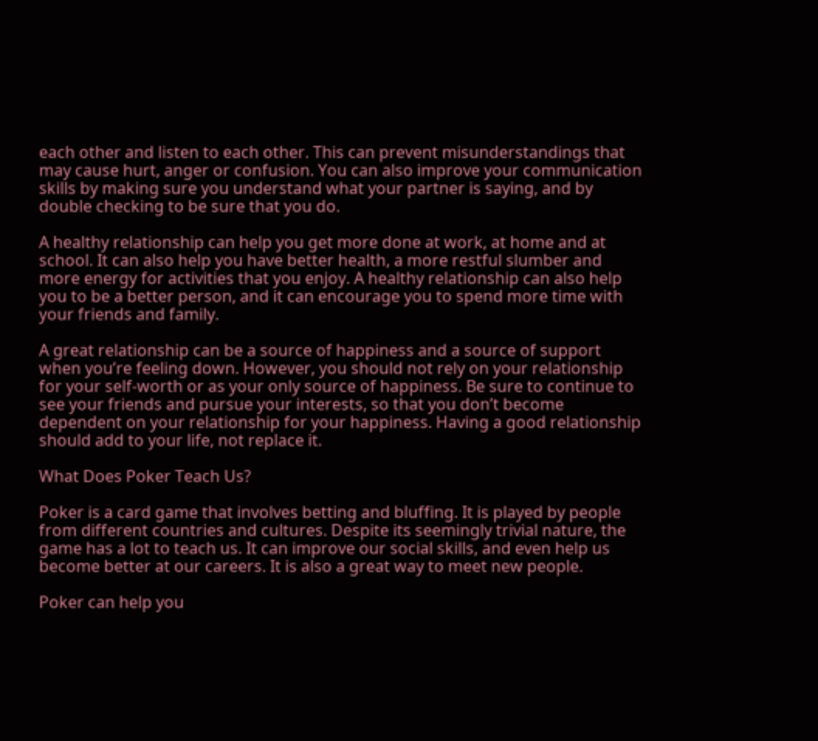each other and listen to each other. This can prevent misunderstandings that may cause hurt, anger or confusion. You can also improve your communication skills by making sure you understand what your partner is saying, and by double checking to be sure that you do.

A healthy relationship can help you get more done at work, at home and at school. It can also help you have better health, a more restful slumber and more energy for activities that you enjoy. A healthy relationship can also help you to be a better person, and it can encourage you to spend more time with your friends and family.

A great relationship can be a source of happiness and a source of support when you’re feeling down. However, you should not rely on your relationship for your self-worth or as your only source of happiness. Be sure to continue to see your friends and pursue your interests, so that you don’t become dependent on your relationship for your happiness. Having a good relationship should add to your life, not replace it.

What Does Poker Teach Us?

Poker is a card game that involves betting and bluffing. It is played by people from different countries and cultures. Despite its seemingly trivial nature, the game has a lot to teach us. It can improve our social skills, and even help us become better at our careers. It is also a great way to meet new people.

Poker can help you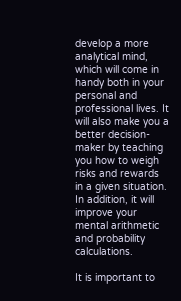develop a more analytical mind, which will come in handy both in your personal and professional lives. It will also make you a better decision-maker by teaching you how to weigh risks and rewards in a given situation. In addition, it will improve your mental arithmetic and probability calculations.

It is important to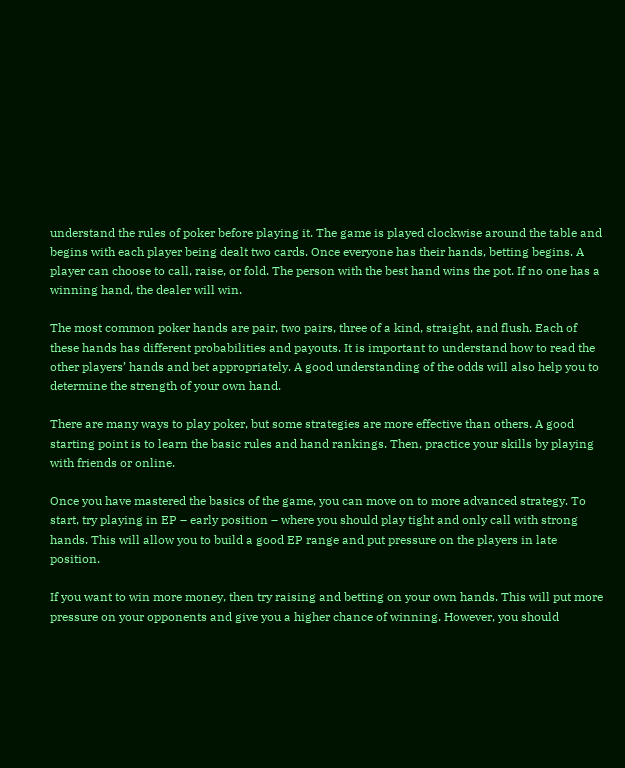understand the rules of poker before playing it. The game is played clockwise around the table and begins with each player being dealt two cards. Once everyone has their hands, betting begins. A player can choose to call, raise, or fold. The person with the best hand wins the pot. If no one has a winning hand, the dealer will win.

The most common poker hands are pair, two pairs, three of a kind, straight, and flush. Each of these hands has different probabilities and payouts. It is important to understand how to read the other players’ hands and bet appropriately. A good understanding of the odds will also help you to determine the strength of your own hand.

There are many ways to play poker, but some strategies are more effective than others. A good starting point is to learn the basic rules and hand rankings. Then, practice your skills by playing with friends or online.

Once you have mastered the basics of the game, you can move on to more advanced strategy. To start, try playing in EP – early position – where you should play tight and only call with strong hands. This will allow you to build a good EP range and put pressure on the players in late position.

If you want to win more money, then try raising and betting on your own hands. This will put more pressure on your opponents and give you a higher chance of winning. However, you should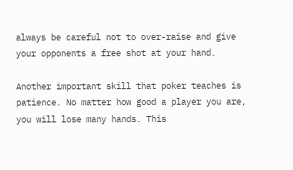always be careful not to over-raise and give your opponents a free shot at your hand.

Another important skill that poker teaches is patience. No matter how good a player you are, you will lose many hands. This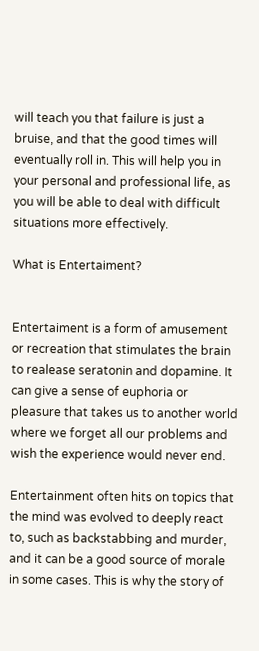will teach you that failure is just a bruise, and that the good times will eventually roll in. This will help you in your personal and professional life, as you will be able to deal with difficult situations more effectively.

What is Entertaiment?


Entertaiment is a form of amusement or recreation that stimulates the brain to realease seratonin and dopamine. It can give a sense of euphoria or pleasure that takes us to another world where we forget all our problems and wish the experience would never end.

Entertainment often hits on topics that the mind was evolved to deeply react to, such as backstabbing and murder, and it can be a good source of morale in some cases. This is why the story of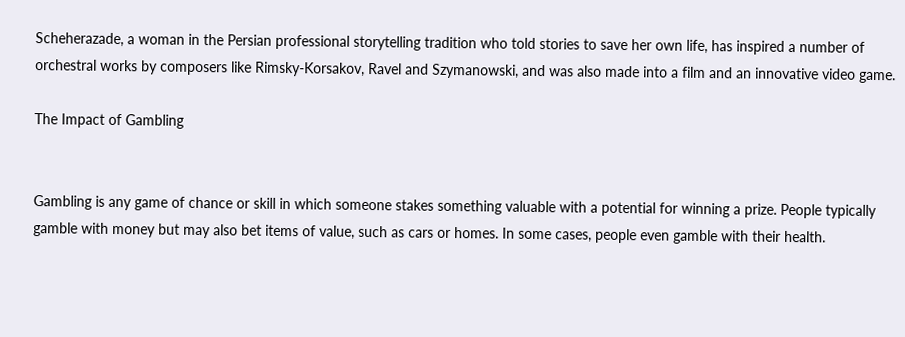Scheherazade, a woman in the Persian professional storytelling tradition who told stories to save her own life, has inspired a number of orchestral works by composers like Rimsky-Korsakov, Ravel and Szymanowski, and was also made into a film and an innovative video game.

The Impact of Gambling


Gambling is any game of chance or skill in which someone stakes something valuable with a potential for winning a prize. People typically gamble with money but may also bet items of value, such as cars or homes. In some cases, people even gamble with their health.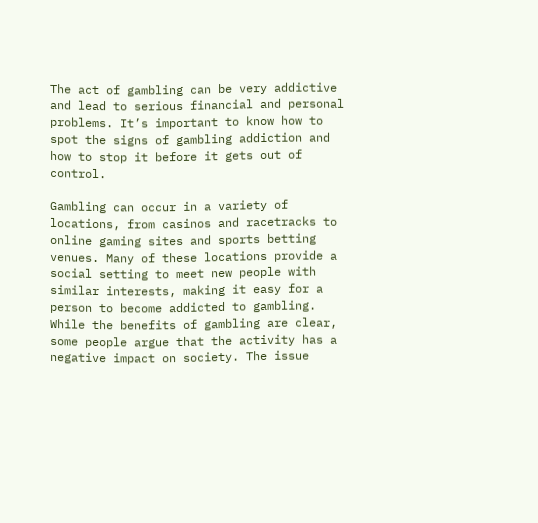The act of gambling can be very addictive and lead to serious financial and personal problems. It’s important to know how to spot the signs of gambling addiction and how to stop it before it gets out of control.

Gambling can occur in a variety of locations, from casinos and racetracks to online gaming sites and sports betting venues. Many of these locations provide a social setting to meet new people with similar interests, making it easy for a person to become addicted to gambling. While the benefits of gambling are clear, some people argue that the activity has a negative impact on society. The issue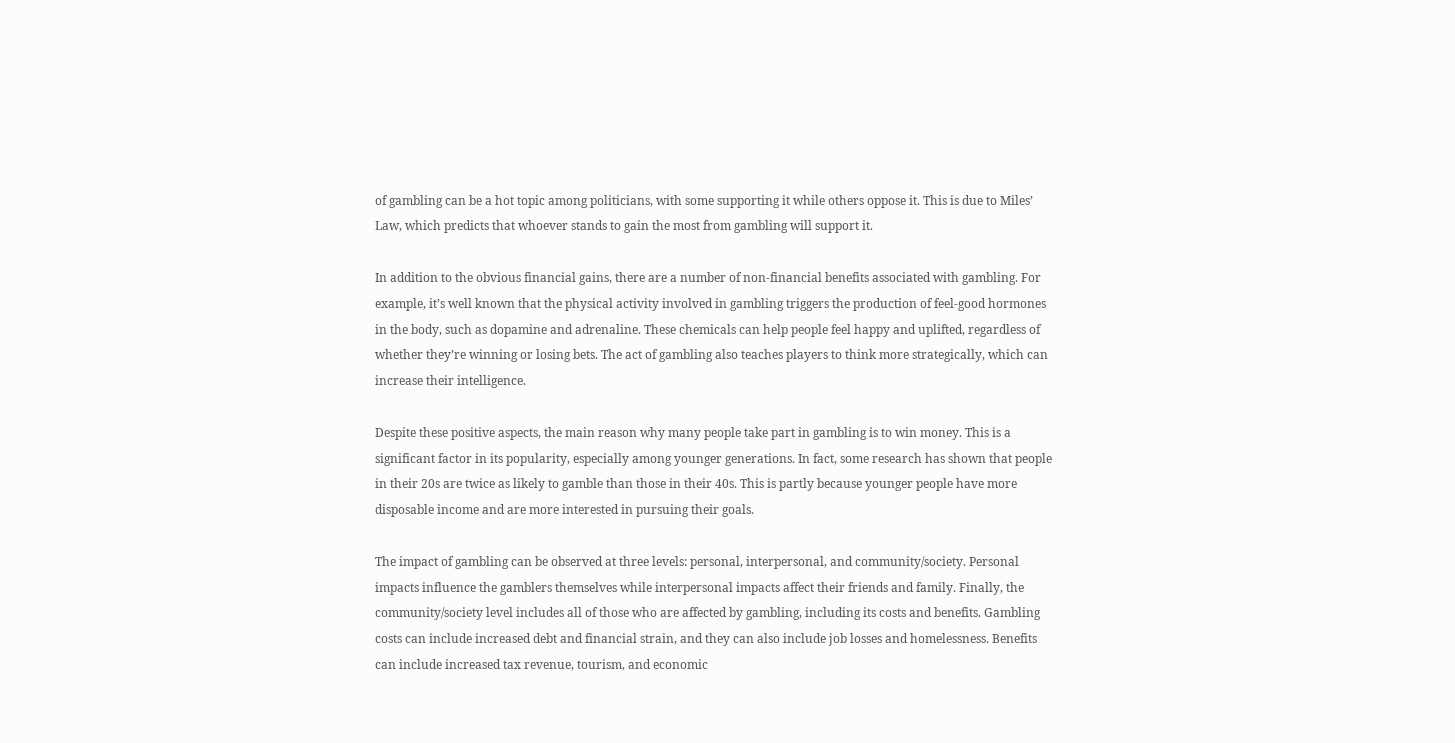of gambling can be a hot topic among politicians, with some supporting it while others oppose it. This is due to Miles’ Law, which predicts that whoever stands to gain the most from gambling will support it.

In addition to the obvious financial gains, there are a number of non-financial benefits associated with gambling. For example, it’s well known that the physical activity involved in gambling triggers the production of feel-good hormones in the body, such as dopamine and adrenaline. These chemicals can help people feel happy and uplifted, regardless of whether they’re winning or losing bets. The act of gambling also teaches players to think more strategically, which can increase their intelligence.

Despite these positive aspects, the main reason why many people take part in gambling is to win money. This is a significant factor in its popularity, especially among younger generations. In fact, some research has shown that people in their 20s are twice as likely to gamble than those in their 40s. This is partly because younger people have more disposable income and are more interested in pursuing their goals.

The impact of gambling can be observed at three levels: personal, interpersonal, and community/society. Personal impacts influence the gamblers themselves while interpersonal impacts affect their friends and family. Finally, the community/society level includes all of those who are affected by gambling, including its costs and benefits. Gambling costs can include increased debt and financial strain, and they can also include job losses and homelessness. Benefits can include increased tax revenue, tourism, and economic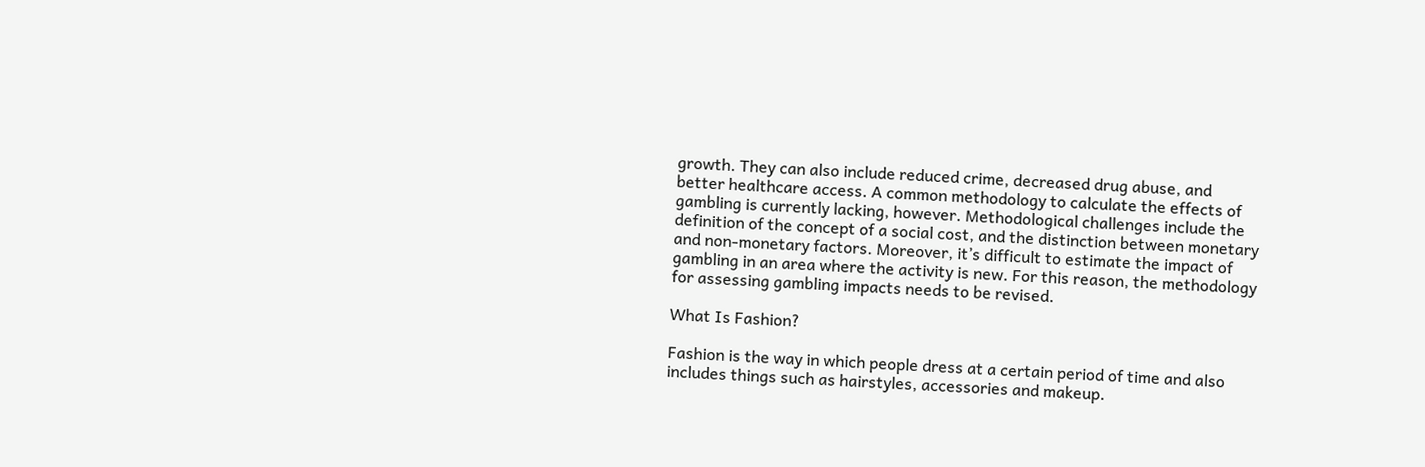growth. They can also include reduced crime, decreased drug abuse, and better healthcare access. A common methodology to calculate the effects of gambling is currently lacking, however. Methodological challenges include the definition of the concept of a social cost, and the distinction between monetary and non-monetary factors. Moreover, it’s difficult to estimate the impact of gambling in an area where the activity is new. For this reason, the methodology for assessing gambling impacts needs to be revised.

What Is Fashion?

Fashion is the way in which people dress at a certain period of time and also includes things such as hairstyles, accessories and makeup.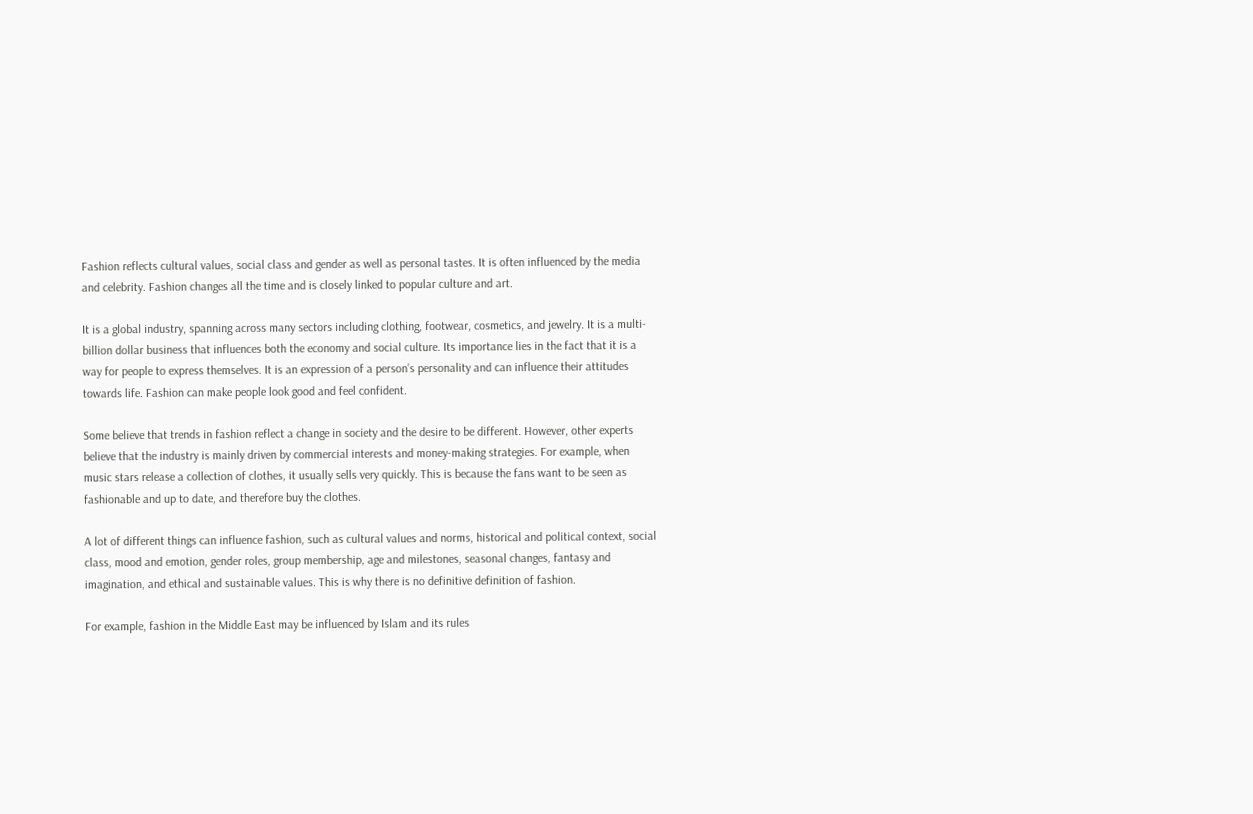Fashion reflects cultural values, social class and gender as well as personal tastes. It is often influenced by the media and celebrity. Fashion changes all the time and is closely linked to popular culture and art.

It is a global industry, spanning across many sectors including clothing, footwear, cosmetics, and jewelry. It is a multi-billion dollar business that influences both the economy and social culture. Its importance lies in the fact that it is a way for people to express themselves. It is an expression of a person’s personality and can influence their attitudes towards life. Fashion can make people look good and feel confident.

Some believe that trends in fashion reflect a change in society and the desire to be different. However, other experts believe that the industry is mainly driven by commercial interests and money-making strategies. For example, when music stars release a collection of clothes, it usually sells very quickly. This is because the fans want to be seen as fashionable and up to date, and therefore buy the clothes.

A lot of different things can influence fashion, such as cultural values and norms, historical and political context, social class, mood and emotion, gender roles, group membership, age and milestones, seasonal changes, fantasy and imagination, and ethical and sustainable values. This is why there is no definitive definition of fashion.

For example, fashion in the Middle East may be influenced by Islam and its rules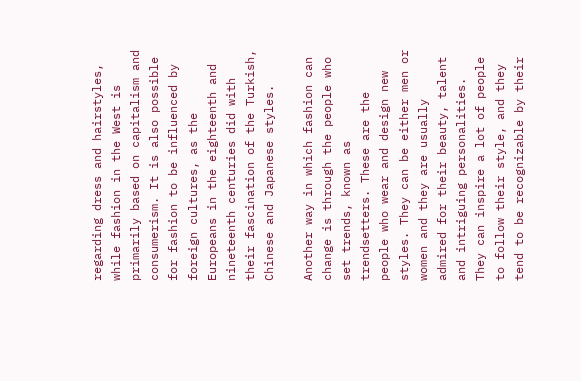regarding dress and hairstyles, while fashion in the West is primarily based on capitalism and consumerism. It is also possible for fashion to be influenced by foreign cultures, as the Europeans in the eighteenth and nineteenth centuries did with their fascination of the Turkish, Chinese and Japanese styles.

Another way in which fashion can change is through the people who set trends, known as trendsetters. These are the people who wear and design new styles. They can be either men or women and they are usually admired for their beauty, talent and intriguing personalities. They can inspire a lot of people to follow their style, and they tend to be recognizable by their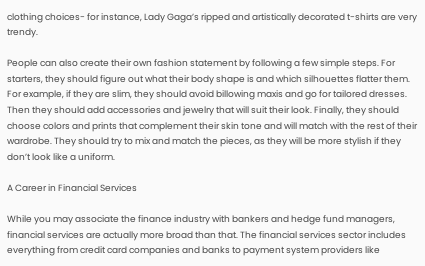clothing choices- for instance, Lady Gaga’s ripped and artistically decorated t-shirts are very trendy.

People can also create their own fashion statement by following a few simple steps. For starters, they should figure out what their body shape is and which silhouettes flatter them. For example, if they are slim, they should avoid billowing maxis and go for tailored dresses. Then they should add accessories and jewelry that will suit their look. Finally, they should choose colors and prints that complement their skin tone and will match with the rest of their wardrobe. They should try to mix and match the pieces, as they will be more stylish if they don’t look like a uniform.

A Career in Financial Services

While you may associate the finance industry with bankers and hedge fund managers, financial services are actually more broad than that. The financial services sector includes everything from credit card companies and banks to payment system providers like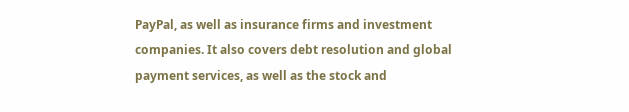PayPal, as well as insurance firms and investment companies. It also covers debt resolution and global payment services, as well as the stock and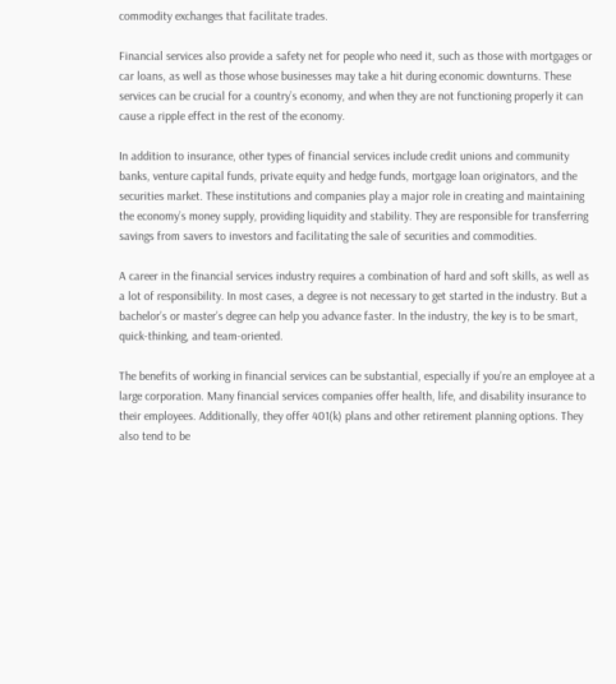commodity exchanges that facilitate trades.

Financial services also provide a safety net for people who need it, such as those with mortgages or car loans, as well as those whose businesses may take a hit during economic downturns. These services can be crucial for a country’s economy, and when they are not functioning properly it can cause a ripple effect in the rest of the economy.

In addition to insurance, other types of financial services include credit unions and community banks, venture capital funds, private equity and hedge funds, mortgage loan originators, and the securities market. These institutions and companies play a major role in creating and maintaining the economy’s money supply, providing liquidity and stability. They are responsible for transferring savings from savers to investors and facilitating the sale of securities and commodities.

A career in the financial services industry requires a combination of hard and soft skills, as well as a lot of responsibility. In most cases, a degree is not necessary to get started in the industry. But a bachelor’s or master’s degree can help you advance faster. In the industry, the key is to be smart, quick-thinking, and team-oriented.

The benefits of working in financial services can be substantial, especially if you’re an employee at a large corporation. Many financial services companies offer health, life, and disability insurance to their employees. Additionally, they offer 401(k) plans and other retirement planning options. They also tend to be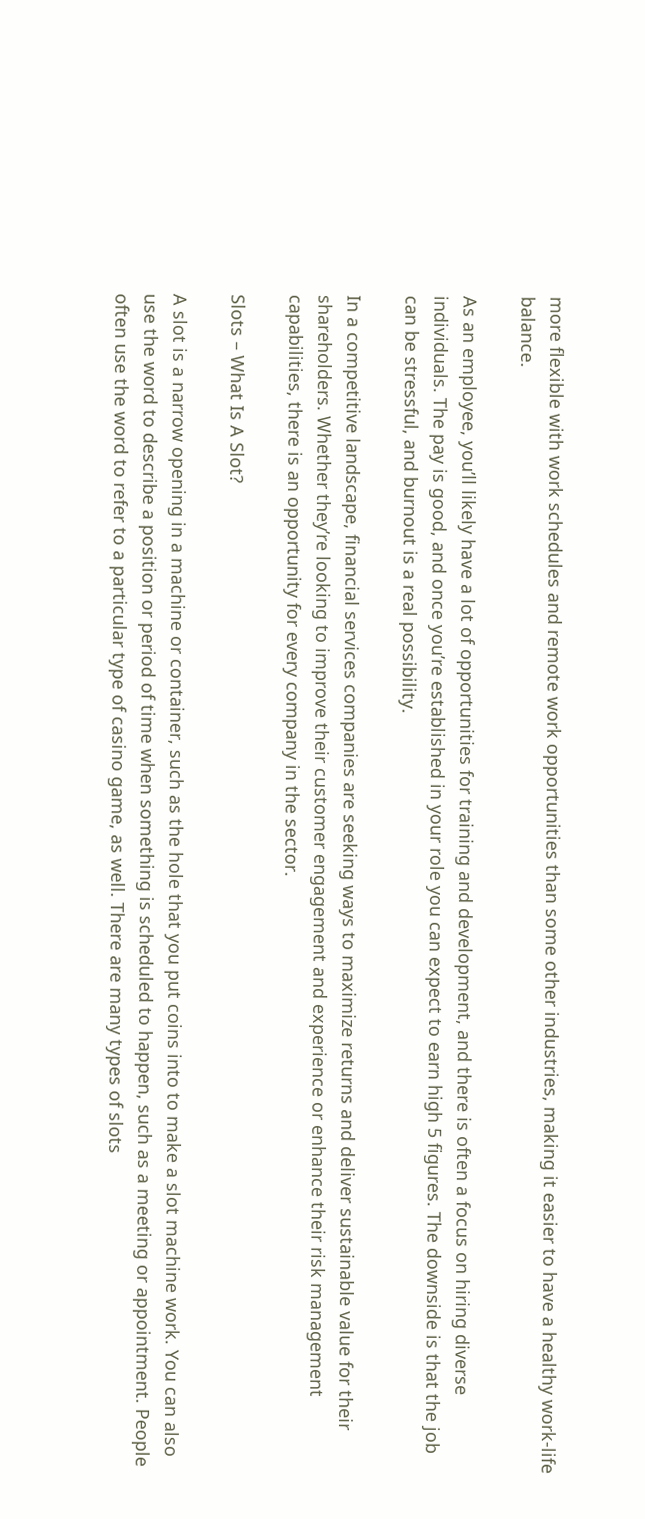more flexible with work schedules and remote work opportunities than some other industries, making it easier to have a healthy work-life balance.

As an employee, you’ll likely have a lot of opportunities for training and development, and there is often a focus on hiring diverse individuals. The pay is good, and once you’re established in your role you can expect to earn high 5 figures. The downside is that the job can be stressful, and burnout is a real possibility.

In a competitive landscape, financial services companies are seeking ways to maximize returns and deliver sustainable value for their shareholders. Whether they’re looking to improve their customer engagement and experience or enhance their risk management capabilities, there is an opportunity for every company in the sector.

Slots – What Is A Slot?

A slot is a narrow opening in a machine or container, such as the hole that you put coins into to make a slot machine work. You can also use the word to describe a position or period of time when something is scheduled to happen, such as a meeting or appointment. People often use the word to refer to a particular type of casino game, as well. There are many types of slots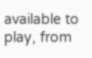available to play, from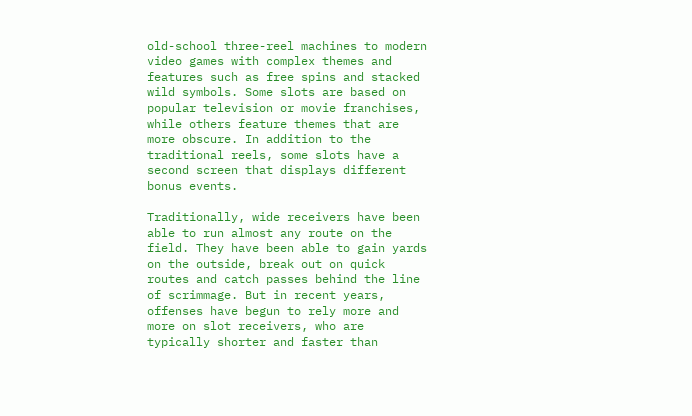old-school three-reel machines to modern video games with complex themes and features such as free spins and stacked wild symbols. Some slots are based on popular television or movie franchises, while others feature themes that are more obscure. In addition to the traditional reels, some slots have a second screen that displays different bonus events.

Traditionally, wide receivers have been able to run almost any route on the field. They have been able to gain yards on the outside, break out on quick routes and catch passes behind the line of scrimmage. But in recent years, offenses have begun to rely more and more on slot receivers, who are typically shorter and faster than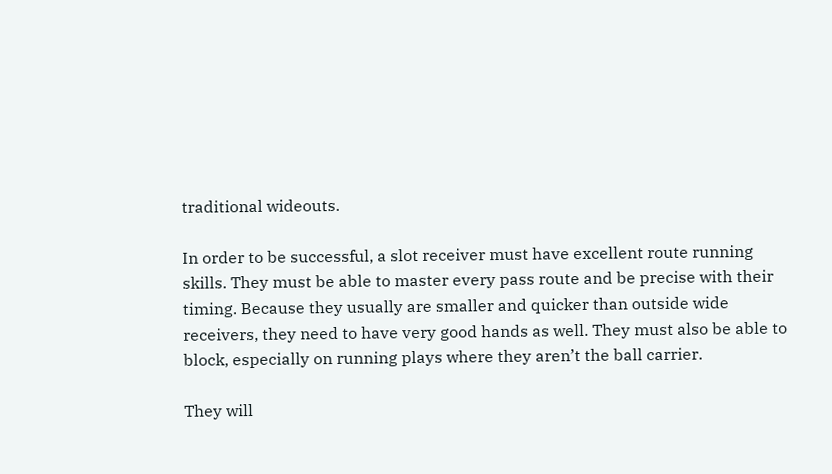traditional wideouts.

In order to be successful, a slot receiver must have excellent route running skills. They must be able to master every pass route and be precise with their timing. Because they usually are smaller and quicker than outside wide receivers, they need to have very good hands as well. They must also be able to block, especially on running plays where they aren’t the ball carrier.

They will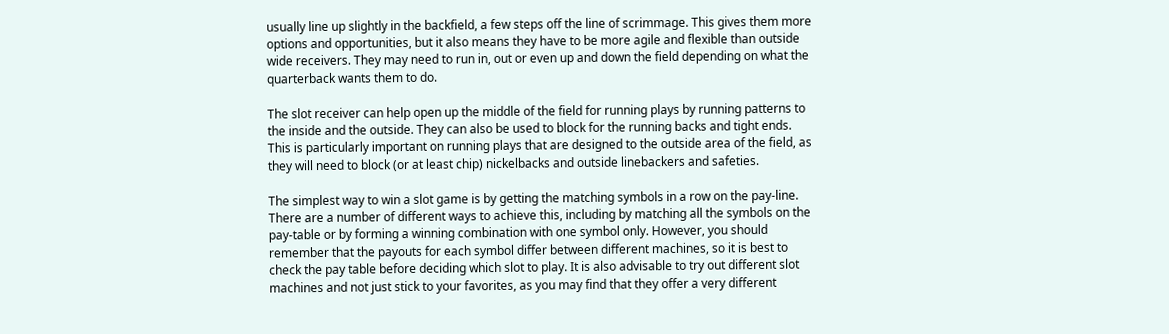usually line up slightly in the backfield, a few steps off the line of scrimmage. This gives them more options and opportunities, but it also means they have to be more agile and flexible than outside wide receivers. They may need to run in, out or even up and down the field depending on what the quarterback wants them to do.

The slot receiver can help open up the middle of the field for running plays by running patterns to the inside and the outside. They can also be used to block for the running backs and tight ends. This is particularly important on running plays that are designed to the outside area of the field, as they will need to block (or at least chip) nickelbacks and outside linebackers and safeties.

The simplest way to win a slot game is by getting the matching symbols in a row on the pay-line. There are a number of different ways to achieve this, including by matching all the symbols on the pay-table or by forming a winning combination with one symbol only. However, you should remember that the payouts for each symbol differ between different machines, so it is best to check the pay table before deciding which slot to play. It is also advisable to try out different slot machines and not just stick to your favorites, as you may find that they offer a very different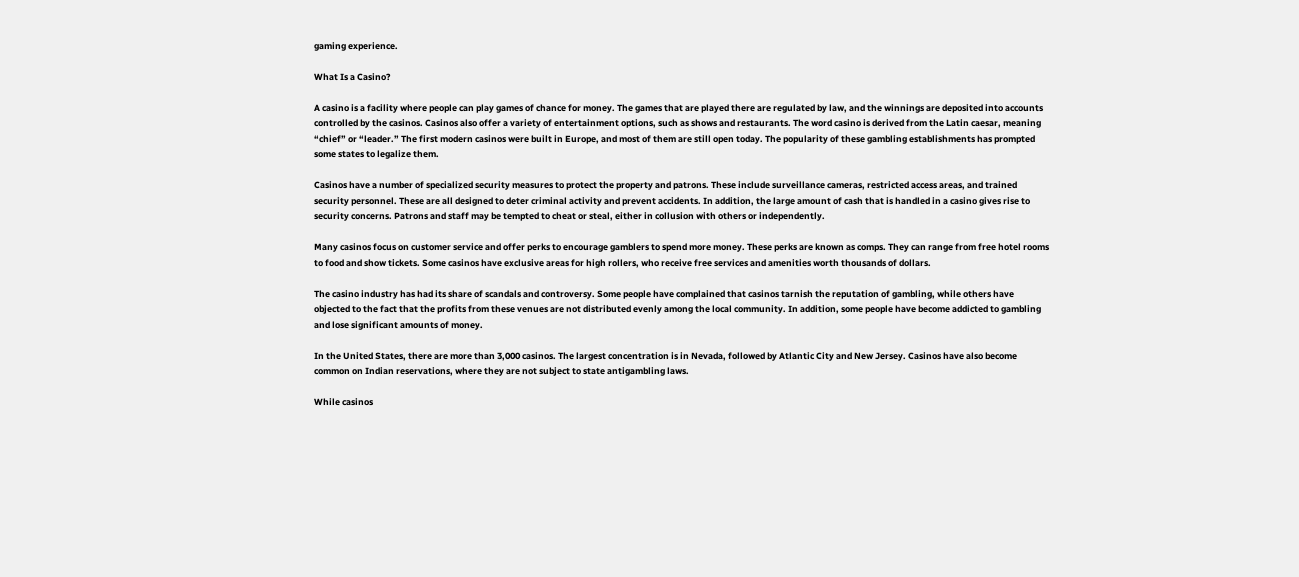gaming experience.

What Is a Casino?

A casino is a facility where people can play games of chance for money. The games that are played there are regulated by law, and the winnings are deposited into accounts controlled by the casinos. Casinos also offer a variety of entertainment options, such as shows and restaurants. The word casino is derived from the Latin caesar, meaning “chief” or “leader.” The first modern casinos were built in Europe, and most of them are still open today. The popularity of these gambling establishments has prompted some states to legalize them.

Casinos have a number of specialized security measures to protect the property and patrons. These include surveillance cameras, restricted access areas, and trained security personnel. These are all designed to deter criminal activity and prevent accidents. In addition, the large amount of cash that is handled in a casino gives rise to security concerns. Patrons and staff may be tempted to cheat or steal, either in collusion with others or independently.

Many casinos focus on customer service and offer perks to encourage gamblers to spend more money. These perks are known as comps. They can range from free hotel rooms to food and show tickets. Some casinos have exclusive areas for high rollers, who receive free services and amenities worth thousands of dollars.

The casino industry has had its share of scandals and controversy. Some people have complained that casinos tarnish the reputation of gambling, while others have objected to the fact that the profits from these venues are not distributed evenly among the local community. In addition, some people have become addicted to gambling and lose significant amounts of money.

In the United States, there are more than 3,000 casinos. The largest concentration is in Nevada, followed by Atlantic City and New Jersey. Casinos have also become common on Indian reservations, where they are not subject to state antigambling laws.

While casinos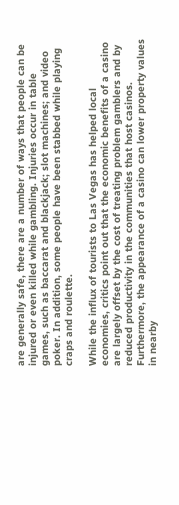are generally safe, there are a number of ways that people can be injured or even killed while gambling. Injuries occur in table games, such as baccarat and blackjack; slot machines; and video poker. In addition, some people have been stabbed while playing craps and roulette.

While the influx of tourists to Las Vegas has helped local economies, critics point out that the economic benefits of a casino are largely offset by the cost of treating problem gamblers and by reduced productivity in the communities that host casinos. Furthermore, the appearance of a casino can lower property values in nearby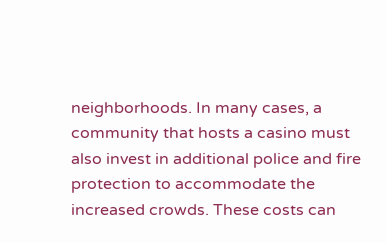neighborhoods. In many cases, a community that hosts a casino must also invest in additional police and fire protection to accommodate the increased crowds. These costs can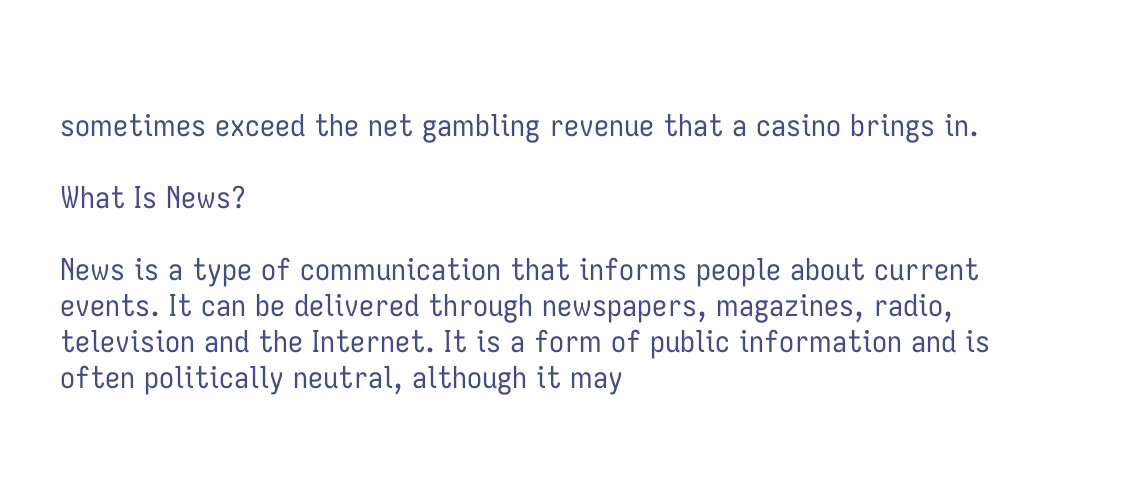sometimes exceed the net gambling revenue that a casino brings in.

What Is News?

News is a type of communication that informs people about current events. It can be delivered through newspapers, magazines, radio, television and the Internet. It is a form of public information and is often politically neutral, although it may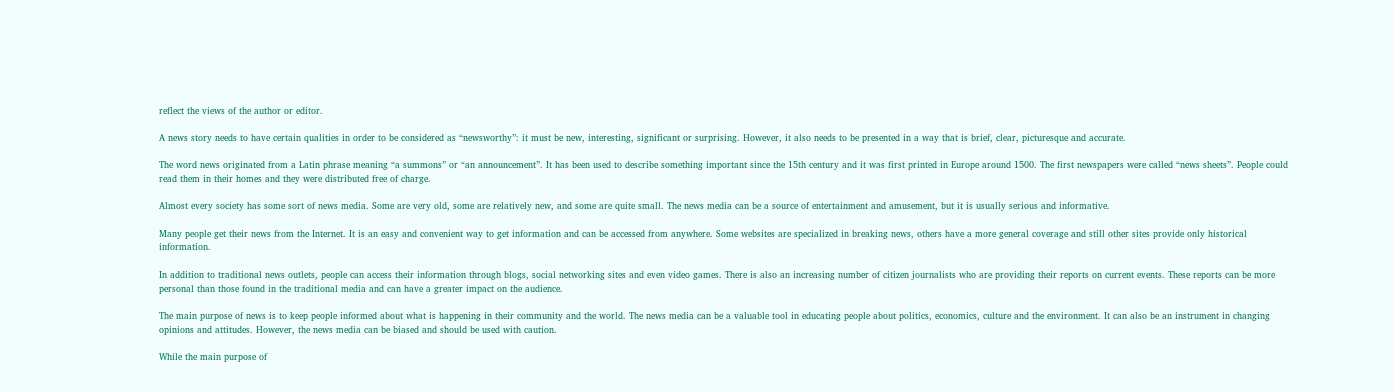reflect the views of the author or editor.

A news story needs to have certain qualities in order to be considered as “newsworthy”: it must be new, interesting, significant or surprising. However, it also needs to be presented in a way that is brief, clear, picturesque and accurate.

The word news originated from a Latin phrase meaning “a summons” or “an announcement”. It has been used to describe something important since the 15th century and it was first printed in Europe around 1500. The first newspapers were called “news sheets”. People could read them in their homes and they were distributed free of charge.

Almost every society has some sort of news media. Some are very old, some are relatively new, and some are quite small. The news media can be a source of entertainment and amusement, but it is usually serious and informative.

Many people get their news from the Internet. It is an easy and convenient way to get information and can be accessed from anywhere. Some websites are specialized in breaking news, others have a more general coverage and still other sites provide only historical information.

In addition to traditional news outlets, people can access their information through blogs, social networking sites and even video games. There is also an increasing number of citizen journalists who are providing their reports on current events. These reports can be more personal than those found in the traditional media and can have a greater impact on the audience.

The main purpose of news is to keep people informed about what is happening in their community and the world. The news media can be a valuable tool in educating people about politics, economics, culture and the environment. It can also be an instrument in changing opinions and attitudes. However, the news media can be biased and should be used with caution.

While the main purpose of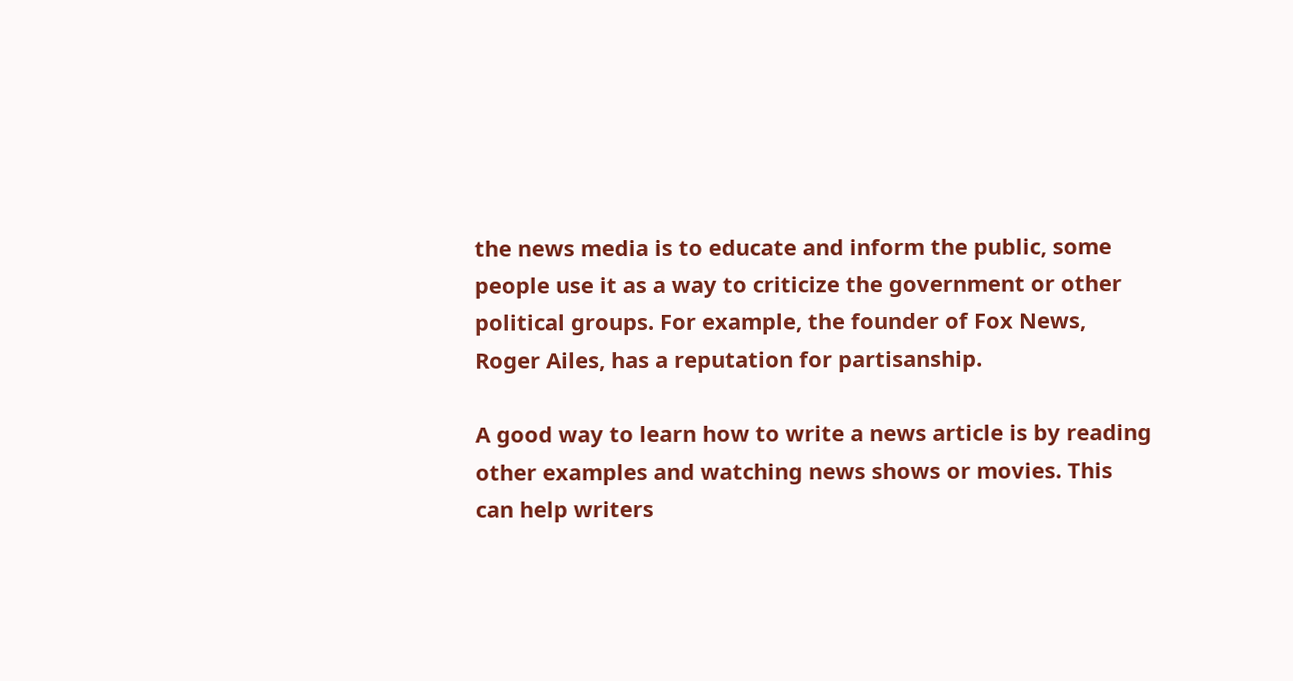the news media is to educate and inform the public, some people use it as a way to criticize the government or other political groups. For example, the founder of Fox News, Roger Ailes, has a reputation for partisanship.

A good way to learn how to write a news article is by reading other examples and watching news shows or movies. This can help writers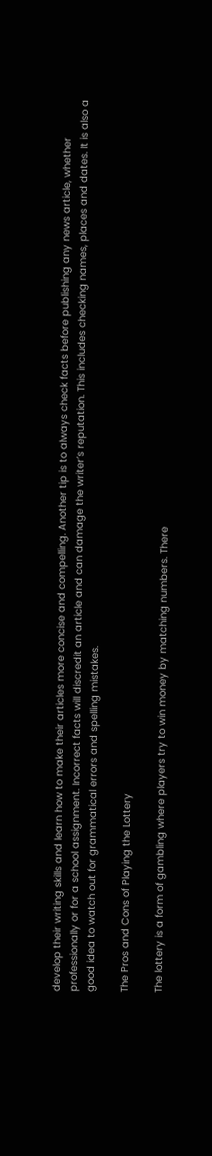develop their writing skills and learn how to make their articles more concise and compelling. Another tip is to always check facts before publishing any news article, whether professionally or for a school assignment. Incorrect facts will discredit an article and can damage the writer’s reputation. This includes checking names, places and dates. It is also a good idea to watch out for grammatical errors and spelling mistakes.

The Pros and Cons of Playing the Lottery

The lottery is a form of gambling where players try to win money by matching numbers. There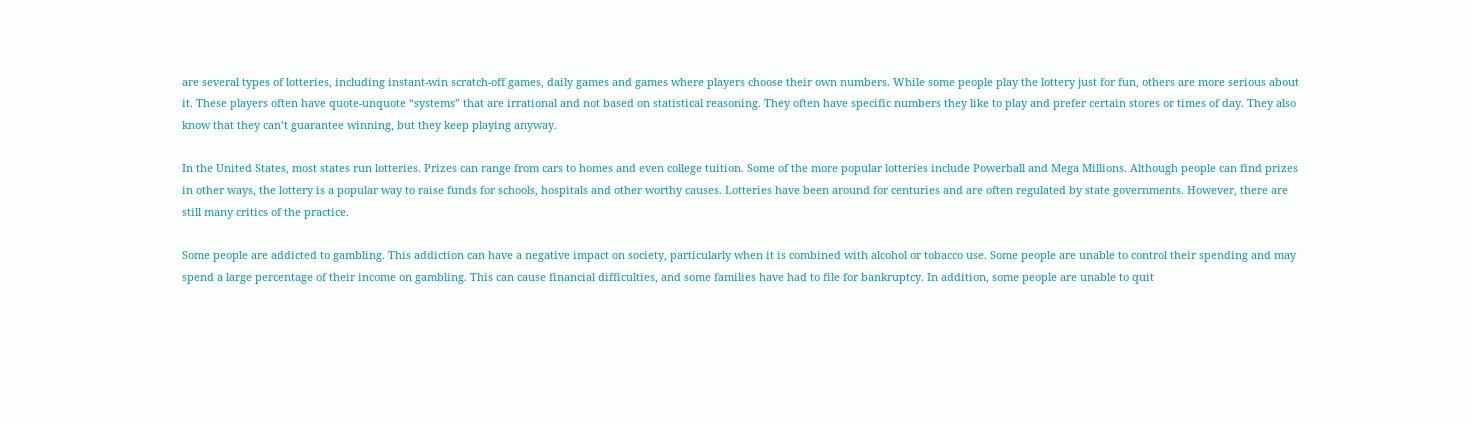are several types of lotteries, including instant-win scratch-off games, daily games and games where players choose their own numbers. While some people play the lottery just for fun, others are more serious about it. These players often have quote-unquote “systems” that are irrational and not based on statistical reasoning. They often have specific numbers they like to play and prefer certain stores or times of day. They also know that they can’t guarantee winning, but they keep playing anyway.

In the United States, most states run lotteries. Prizes can range from cars to homes and even college tuition. Some of the more popular lotteries include Powerball and Mega Millions. Although people can find prizes in other ways, the lottery is a popular way to raise funds for schools, hospitals and other worthy causes. Lotteries have been around for centuries and are often regulated by state governments. However, there are still many critics of the practice.

Some people are addicted to gambling. This addiction can have a negative impact on society, particularly when it is combined with alcohol or tobacco use. Some people are unable to control their spending and may spend a large percentage of their income on gambling. This can cause financial difficulties, and some families have had to file for bankruptcy. In addition, some people are unable to quit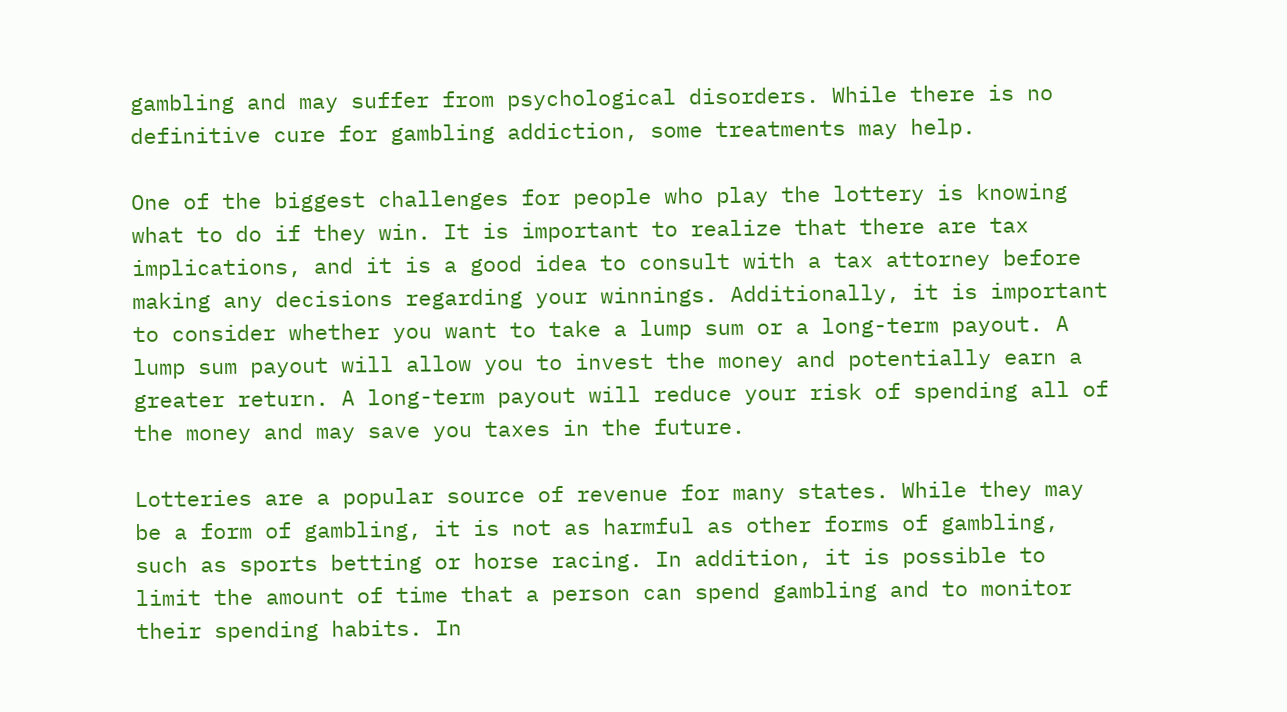gambling and may suffer from psychological disorders. While there is no definitive cure for gambling addiction, some treatments may help.

One of the biggest challenges for people who play the lottery is knowing what to do if they win. It is important to realize that there are tax implications, and it is a good idea to consult with a tax attorney before making any decisions regarding your winnings. Additionally, it is important to consider whether you want to take a lump sum or a long-term payout. A lump sum payout will allow you to invest the money and potentially earn a greater return. A long-term payout will reduce your risk of spending all of the money and may save you taxes in the future.

Lotteries are a popular source of revenue for many states. While they may be a form of gambling, it is not as harmful as other forms of gambling, such as sports betting or horse racing. In addition, it is possible to limit the amount of time that a person can spend gambling and to monitor their spending habits. In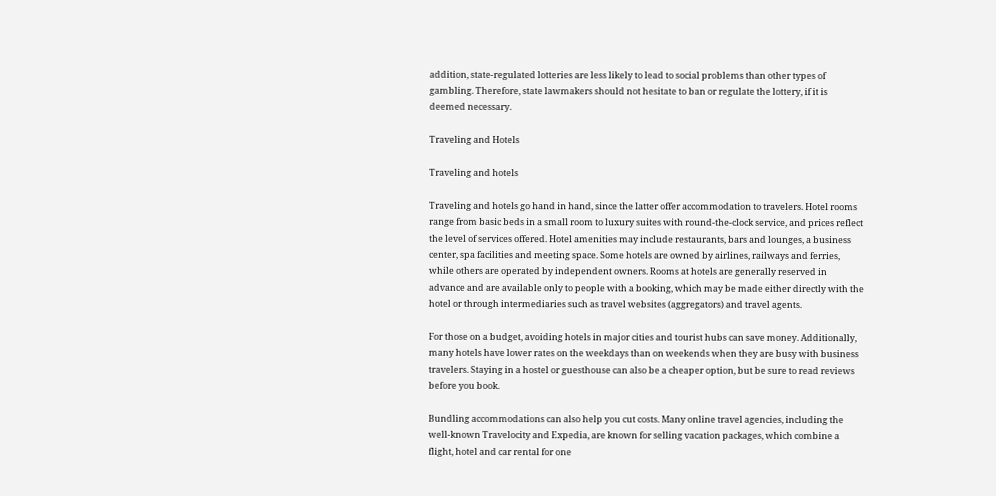addition, state-regulated lotteries are less likely to lead to social problems than other types of gambling. Therefore, state lawmakers should not hesitate to ban or regulate the lottery, if it is deemed necessary.

Traveling and Hotels

Traveling and hotels

Traveling and hotels go hand in hand, since the latter offer accommodation to travelers. Hotel rooms range from basic beds in a small room to luxury suites with round-the-clock service, and prices reflect the level of services offered. Hotel amenities may include restaurants, bars and lounges, a business center, spa facilities and meeting space. Some hotels are owned by airlines, railways and ferries, while others are operated by independent owners. Rooms at hotels are generally reserved in advance and are available only to people with a booking, which may be made either directly with the hotel or through intermediaries such as travel websites (aggregators) and travel agents.

For those on a budget, avoiding hotels in major cities and tourist hubs can save money. Additionally, many hotels have lower rates on the weekdays than on weekends when they are busy with business travelers. Staying in a hostel or guesthouse can also be a cheaper option, but be sure to read reviews before you book.

Bundling accommodations can also help you cut costs. Many online travel agencies, including the well-known Travelocity and Expedia, are known for selling vacation packages, which combine a flight, hotel and car rental for one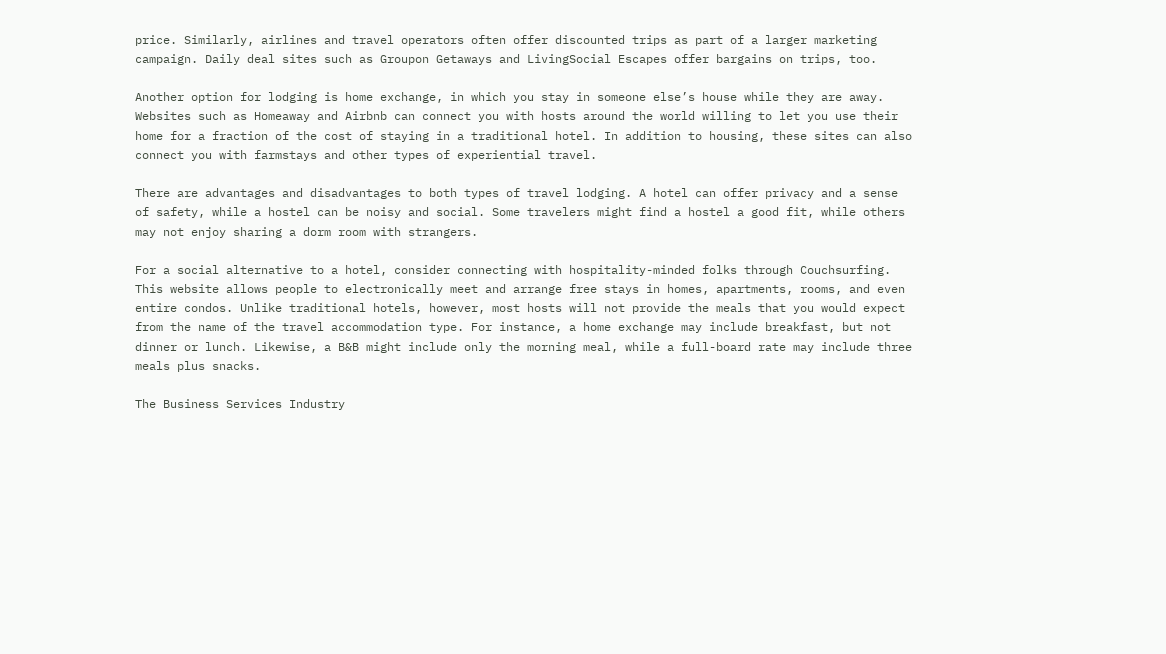price. Similarly, airlines and travel operators often offer discounted trips as part of a larger marketing campaign. Daily deal sites such as Groupon Getaways and LivingSocial Escapes offer bargains on trips, too.

Another option for lodging is home exchange, in which you stay in someone else’s house while they are away. Websites such as Homeaway and Airbnb can connect you with hosts around the world willing to let you use their home for a fraction of the cost of staying in a traditional hotel. In addition to housing, these sites can also connect you with farmstays and other types of experiential travel.

There are advantages and disadvantages to both types of travel lodging. A hotel can offer privacy and a sense of safety, while a hostel can be noisy and social. Some travelers might find a hostel a good fit, while others may not enjoy sharing a dorm room with strangers.

For a social alternative to a hotel, consider connecting with hospitality-minded folks through Couchsurfing. This website allows people to electronically meet and arrange free stays in homes, apartments, rooms, and even entire condos. Unlike traditional hotels, however, most hosts will not provide the meals that you would expect from the name of the travel accommodation type. For instance, a home exchange may include breakfast, but not dinner or lunch. Likewise, a B&B might include only the morning meal, while a full-board rate may include three meals plus snacks.

The Business Services Industry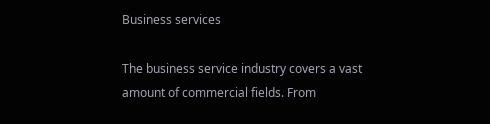Business services

The business service industry covers a vast amount of commercial fields. From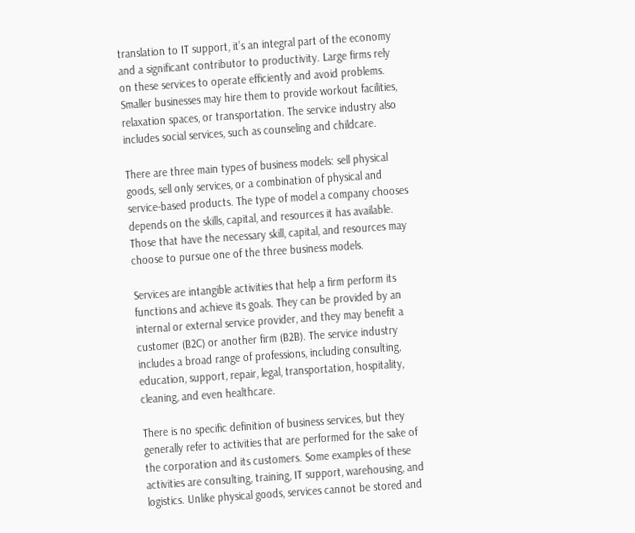translation to IT support, it’s an integral part of the economy and a significant contributor to productivity. Large firms rely on these services to operate efficiently and avoid problems. Smaller businesses may hire them to provide workout facilities, relaxation spaces, or transportation. The service industry also includes social services, such as counseling and childcare.

There are three main types of business models: sell physical goods, sell only services, or a combination of physical and service-based products. The type of model a company chooses depends on the skills, capital, and resources it has available. Those that have the necessary skill, capital, and resources may choose to pursue one of the three business models.

Services are intangible activities that help a firm perform its functions and achieve its goals. They can be provided by an internal or external service provider, and they may benefit a customer (B2C) or another firm (B2B). The service industry includes a broad range of professions, including consulting, education, support, repair, legal, transportation, hospitality, cleaning, and even healthcare.

There is no specific definition of business services, but they generally refer to activities that are performed for the sake of the corporation and its customers. Some examples of these activities are consulting, training, IT support, warehousing, and logistics. Unlike physical goods, services cannot be stored and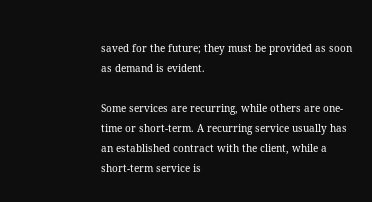saved for the future; they must be provided as soon as demand is evident.

Some services are recurring, while others are one-time or short-term. A recurring service usually has an established contract with the client, while a short-term service is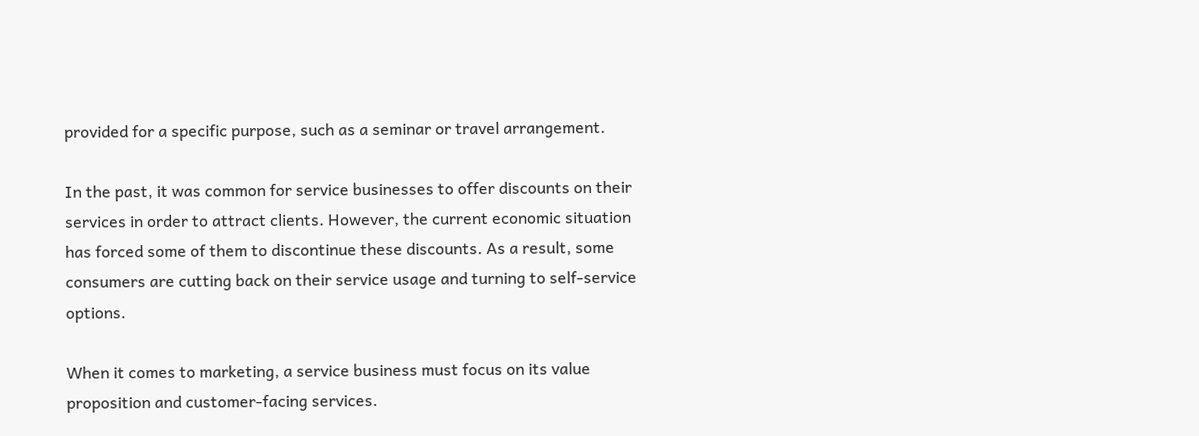provided for a specific purpose, such as a seminar or travel arrangement.

In the past, it was common for service businesses to offer discounts on their services in order to attract clients. However, the current economic situation has forced some of them to discontinue these discounts. As a result, some consumers are cutting back on their service usage and turning to self-service options.

When it comes to marketing, a service business must focus on its value proposition and customer-facing services.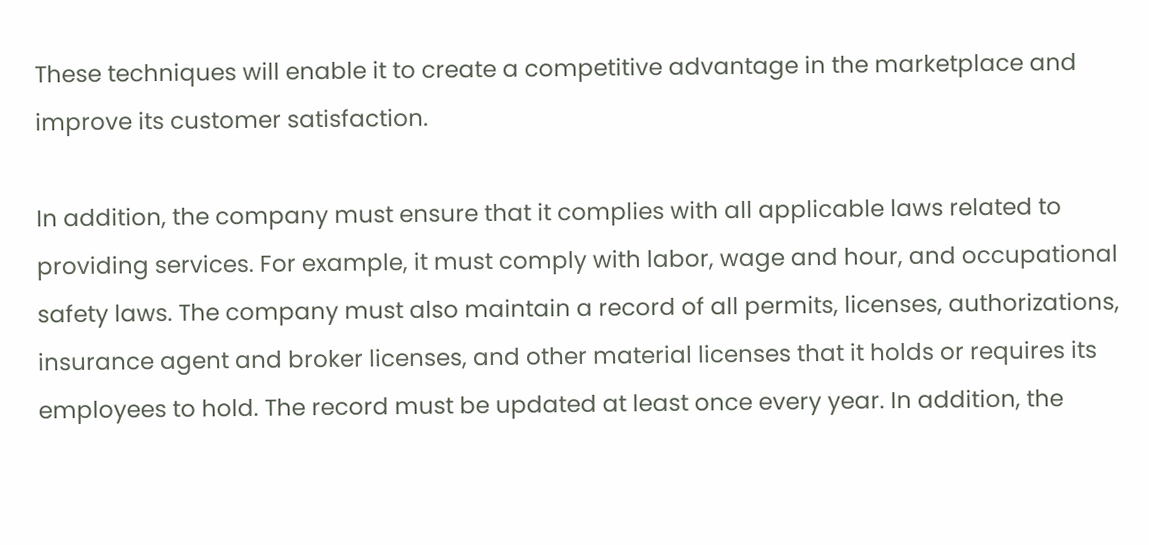These techniques will enable it to create a competitive advantage in the marketplace and improve its customer satisfaction.

In addition, the company must ensure that it complies with all applicable laws related to providing services. For example, it must comply with labor, wage and hour, and occupational safety laws. The company must also maintain a record of all permits, licenses, authorizations, insurance agent and broker licenses, and other material licenses that it holds or requires its employees to hold. The record must be updated at least once every year. In addition, the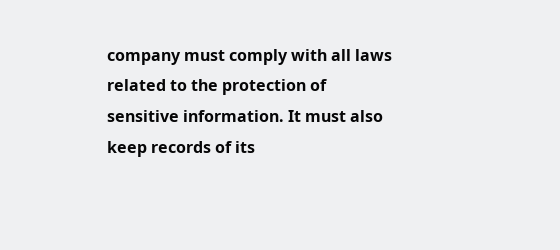company must comply with all laws related to the protection of sensitive information. It must also keep records of its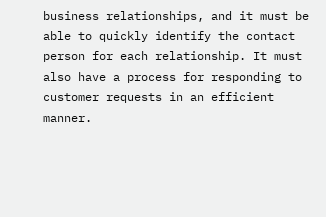business relationships, and it must be able to quickly identify the contact person for each relationship. It must also have a process for responding to customer requests in an efficient manner.